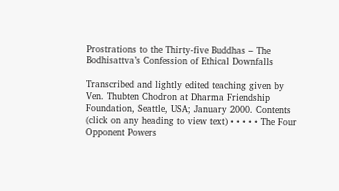Prostrations to the Thirty-five Buddhas – The Bodhisattva’s Confession of Ethical Downfalls

Transcribed and lightly edited teaching given by Ven. Thubten Chodron at Dharma Friendship Foundation, Seattle, USA; January 2000. Contents (click on any heading to view text) • • • • • The Four Opponent Powers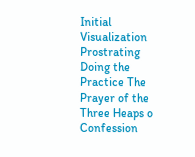Initial Visualization Prostrating Doing the Practice The Prayer of the Three Heaps o Confession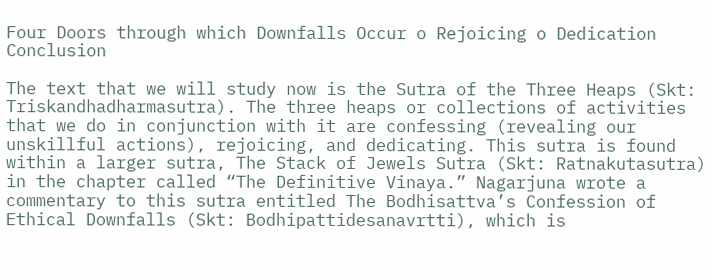Four Doors through which Downfalls Occur o Rejoicing o Dedication Conclusion

The text that we will study now is the Sutra of the Three Heaps (Skt: Triskandhadharmasutra). The three heaps or collections of activities that we do in conjunction with it are confessing (revealing our unskillful actions), rejoicing, and dedicating. This sutra is found within a larger sutra, The Stack of Jewels Sutra (Skt: Ratnakutasutra) in the chapter called “The Definitive Vinaya.” Nagarjuna wrote a commentary to this sutra entitled The Bodhisattva’s Confession of Ethical Downfalls (Skt: Bodhipattidesanavrtti), which is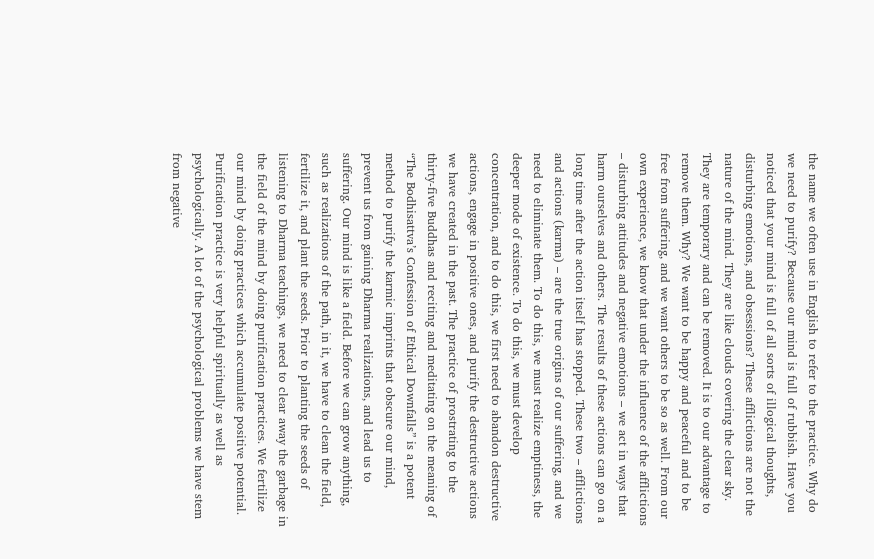the name we often use in English to refer to the practice. Why do we need to purify? Because our mind is full of rubbish. Have you noticed that your mind is full of all sorts of illogical thoughts, disturbing emotions, and obsessions? These afflictions are not the nature of the mind. They are like clouds covering the clear sky. They are temporary and can be removed. It is to our advantage to remove them. Why? We want to be happy and peaceful and to be free from suffering, and we want others to be so as well. From our own experience, we know that under the influence of the afflictions – disturbing attitudes and negative emotions – we act in ways that harm ourselves and others. The results of these actions can go on a long time after the action itself has stopped. These two – afflictions and actions (karma) – are the true origins of our suffering, and we need to eliminate them. To do this, we must realize emptiness, the deeper mode of existence. To do this, we must develop concentration, and to do this, we first need to abandon destructive actions, engage in positive ones, and purify the destructive actions we have created in the past. The practice of prostrating to the thirty-five Buddhas and reciting and meditating on the meaning of “The Bodhisattva’s Confession of Ethical Downfalls” is a potent method to purify the karmic imprints that obscure our mind, prevent us from gaining Dharma realizations, and lead us to suffering. Our mind is like a field. Before we can grow anything, such as realizations of the path, in it, we have to clean the field, fertilize it, and plant the seeds. Prior to planting the seeds of listening to Dharma teachings, we need to clear away the garbage in the field of the mind by doing purification practices. We fertilize our mind by doing practices which accumulate positive potential. Purification practice is very helpful spiritually as well as psychologically. A lot of the psychological problems we have stem from negative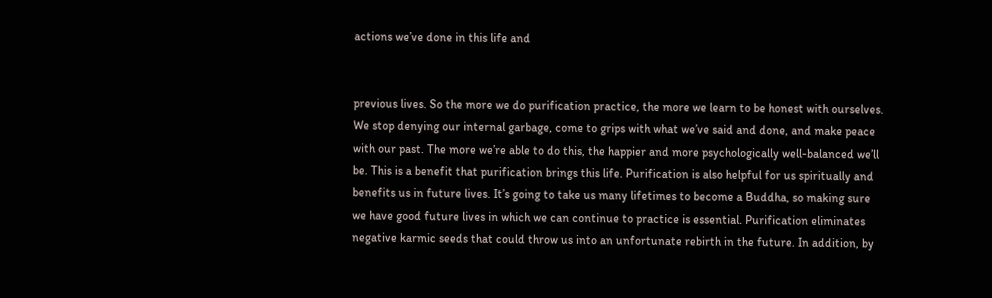actions we’ve done in this life and


previous lives. So the more we do purification practice, the more we learn to be honest with ourselves. We stop denying our internal garbage, come to grips with what we’ve said and done, and make peace with our past. The more we’re able to do this, the happier and more psychologically well-balanced we’ll be. This is a benefit that purification brings this life. Purification is also helpful for us spiritually and benefits us in future lives. It’s going to take us many lifetimes to become a Buddha, so making sure we have good future lives in which we can continue to practice is essential. Purification eliminates negative karmic seeds that could throw us into an unfortunate rebirth in the future. In addition, by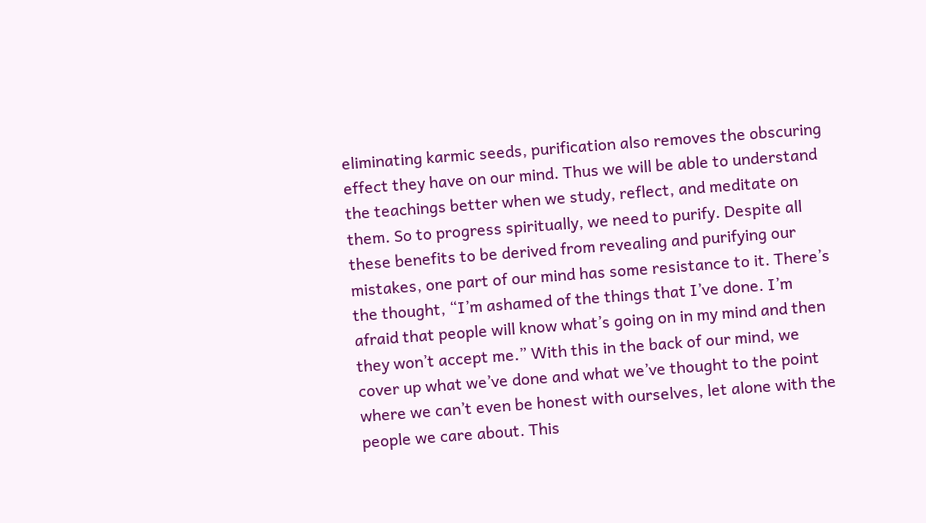eliminating karmic seeds, purification also removes the obscuring effect they have on our mind. Thus we will be able to understand the teachings better when we study, reflect, and meditate on them. So to progress spiritually, we need to purify. Despite all these benefits to be derived from revealing and purifying our mistakes, one part of our mind has some resistance to it. There’s the thought, “I’m ashamed of the things that I’ve done. I’m afraid that people will know what’s going on in my mind and then they won’t accept me.” With this in the back of our mind, we cover up what we’ve done and what we’ve thought to the point where we can’t even be honest with ourselves, let alone with the people we care about. This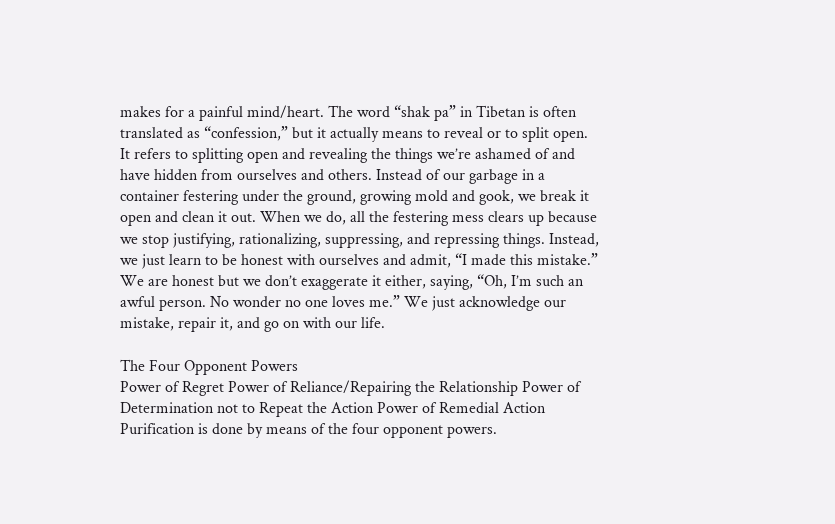makes for a painful mind/heart. The word “shak pa” in Tibetan is often translated as “confession,” but it actually means to reveal or to split open. It refers to splitting open and revealing the things we’re ashamed of and have hidden from ourselves and others. Instead of our garbage in a container festering under the ground, growing mold and gook, we break it open and clean it out. When we do, all the festering mess clears up because we stop justifying, rationalizing, suppressing, and repressing things. Instead, we just learn to be honest with ourselves and admit, “I made this mistake.” We are honest but we don’t exaggerate it either, saying, “Oh, I’m such an awful person. No wonder no one loves me.” We just acknowledge our mistake, repair it, and go on with our life.

The Four Opponent Powers
Power of Regret Power of Reliance/Repairing the Relationship Power of Determination not to Repeat the Action Power of Remedial Action Purification is done by means of the four opponent powers.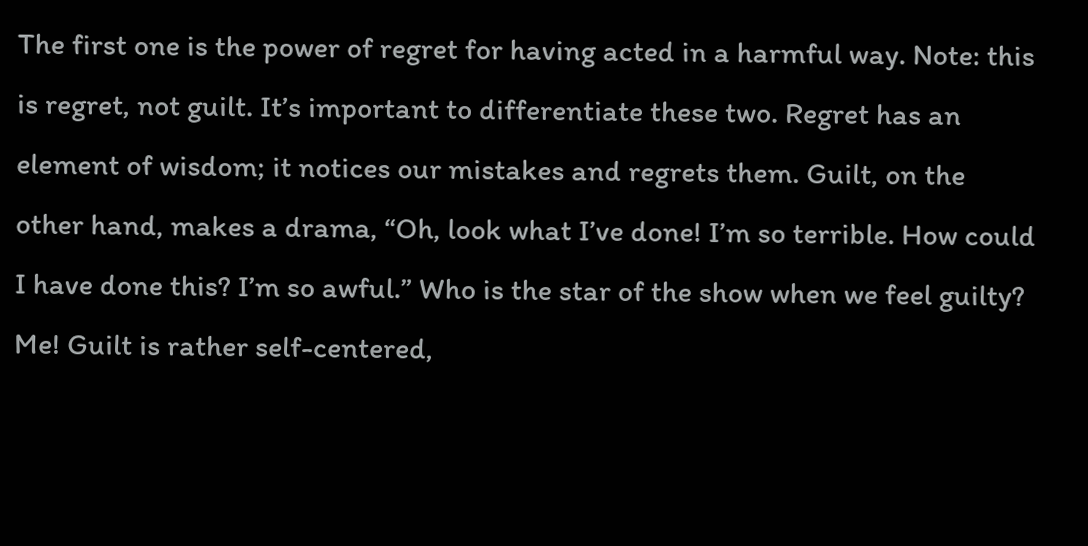The first one is the power of regret for having acted in a harmful way. Note: this is regret, not guilt. It’s important to differentiate these two. Regret has an element of wisdom; it notices our mistakes and regrets them. Guilt, on the other hand, makes a drama, “Oh, look what I’ve done! I’m so terrible. How could I have done this? I’m so awful.” Who is the star of the show when we feel guilty? Me! Guilt is rather self-centered,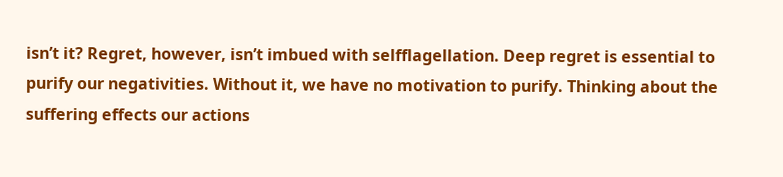isn’t it? Regret, however, isn’t imbued with selfflagellation. Deep regret is essential to purify our negativities. Without it, we have no motivation to purify. Thinking about the suffering effects our actions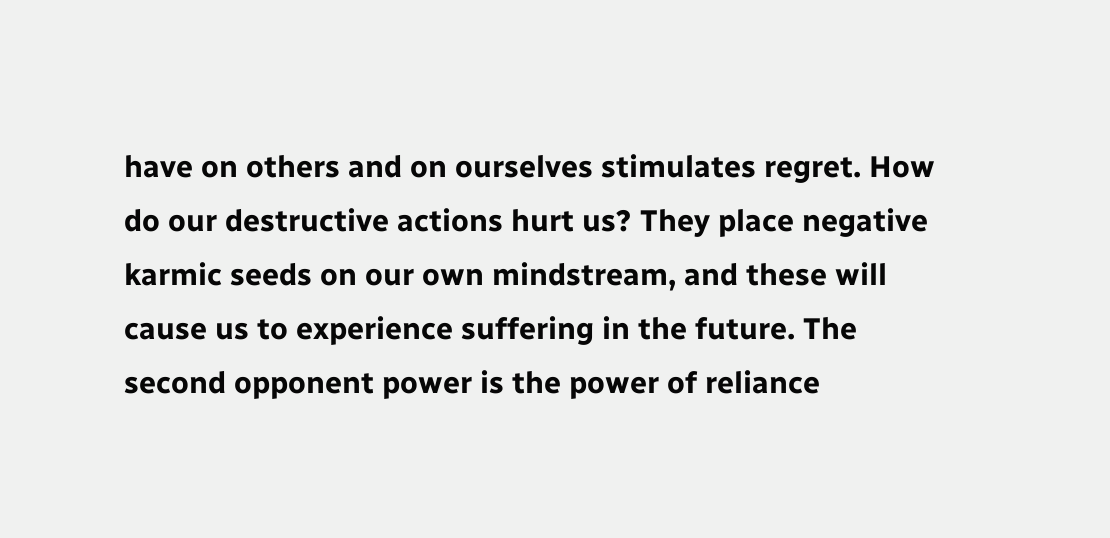have on others and on ourselves stimulates regret. How do our destructive actions hurt us? They place negative karmic seeds on our own mindstream, and these will cause us to experience suffering in the future. The second opponent power is the power of reliance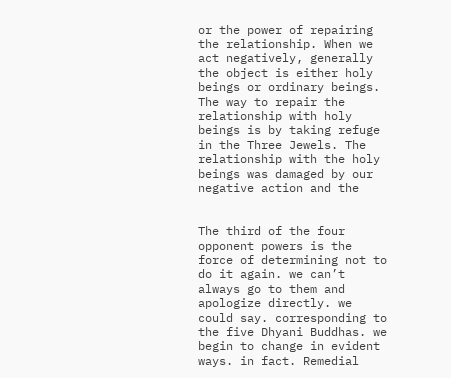or the power of repairing the relationship. When we act negatively, generally the object is either holy beings or ordinary beings. The way to repair the relationship with holy beings is by taking refuge in the Three Jewels. The relationship with the holy beings was damaged by our negative action and the


The third of the four opponent powers is the force of determining not to do it again. we can’t always go to them and apologize directly. we could say. corresponding to the five Dhyani Buddhas. we begin to change in evident ways. in fact. Remedial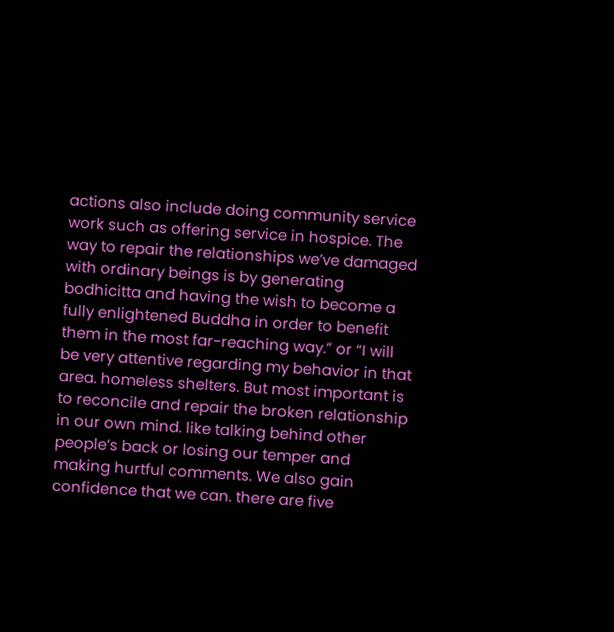actions also include doing community service work such as offering service in hospice. The way to repair the relationships we’ve damaged with ordinary beings is by generating bodhicitta and having the wish to become a fully enlightened Buddha in order to benefit them in the most far-reaching way.” or “I will be very attentive regarding my behavior in that area. homeless shelters. But most important is to reconcile and repair the broken relationship in our own mind. like talking behind other people’s back or losing our temper and making hurtful comments. We also gain confidence that we can. there are five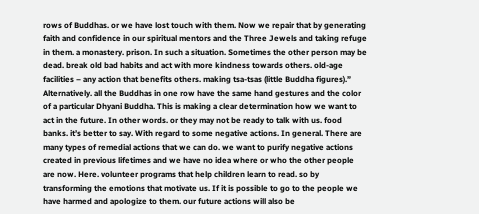rows of Buddhas. or we have lost touch with them. Now we repair that by generating faith and confidence in our spiritual mentors and the Three Jewels and taking refuge in them. a monastery. prison. In such a situation. Sometimes the other person may be dead. break old bad habits and act with more kindness towards others. old-age facilities – any action that benefits others. making tsa-tsas (little Buddha figures).” Alternatively. all the Buddhas in one row have the same hand gestures and the color of a particular Dhyani Buddha. This is making a clear determination how we want to act in the future. In other words. or they may not be ready to talk with us. food banks. it’s better to say. With regard to some negative actions. In general. There are many types of remedial actions that we can do. we want to purify negative actions created in previous lifetimes and we have no idea where or who the other people are now. Here. volunteer programs that help children learn to read. so by transforming the emotions that motivate us. If it is possible to go to the people we have harmed and apologize to them. our future actions will also be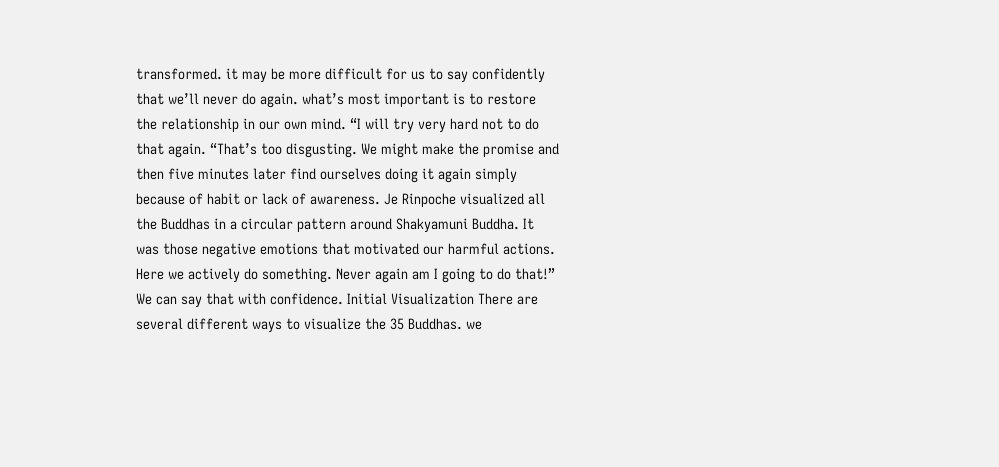transformed. it may be more difficult for us to say confidently that we’ll never do again. what’s most important is to restore the relationship in our own mind. “I will try very hard not to do that again. “That’s too disgusting. We might make the promise and then five minutes later find ourselves doing it again simply because of habit or lack of awareness. Je Rinpoche visualized all the Buddhas in a circular pattern around Shakyamuni Buddha. It was those negative emotions that motivated our harmful actions. Here we actively do something. Never again am I going to do that!” We can say that with confidence. Initial Visualization There are several different ways to visualize the 35 Buddhas. we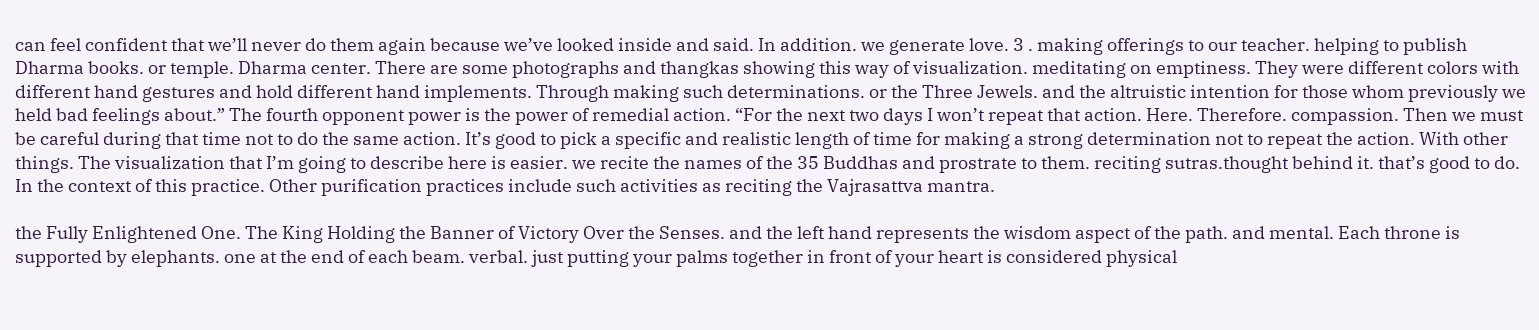can feel confident that we’ll never do them again because we’ve looked inside and said. In addition. we generate love. 3 . making offerings to our teacher. helping to publish Dharma books. or temple. Dharma center. There are some photographs and thangkas showing this way of visualization. meditating on emptiness. They were different colors with different hand gestures and hold different hand implements. Through making such determinations. or the Three Jewels. and the altruistic intention for those whom previously we held bad feelings about.” The fourth opponent power is the power of remedial action. “For the next two days I won’t repeat that action. Here. Therefore. compassion. Then we must be careful during that time not to do the same action. It’s good to pick a specific and realistic length of time for making a strong determination not to repeat the action. With other things. The visualization that I’m going to describe here is easier. we recite the names of the 35 Buddhas and prostrate to them. reciting sutras.thought behind it. that’s good to do. In the context of this practice. Other purification practices include such activities as reciting the Vajrasattva mantra.

the Fully Enlightened One. The King Holding the Banner of Victory Over the Senses. and the left hand represents the wisdom aspect of the path. and mental. Each throne is supported by elephants. one at the end of each beam. verbal. just putting your palms together in front of your heart is considered physical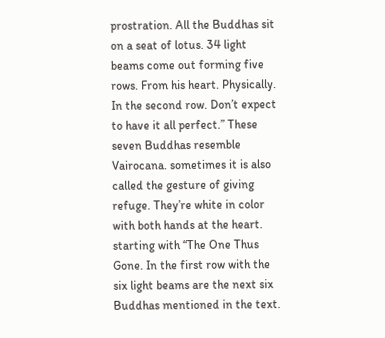prostration. All the Buddhas sit on a seat of lotus. 34 light beams come out forming five rows. From his heart. Physically. In the second row. Don’t expect to have it all perfect.” These seven Buddhas resemble Vairocana. sometimes it is also called the gesture of giving refuge. They’re white in color with both hands at the heart. starting with “The One Thus Gone. In the first row with the six light beams are the next six Buddhas mentioned in the text.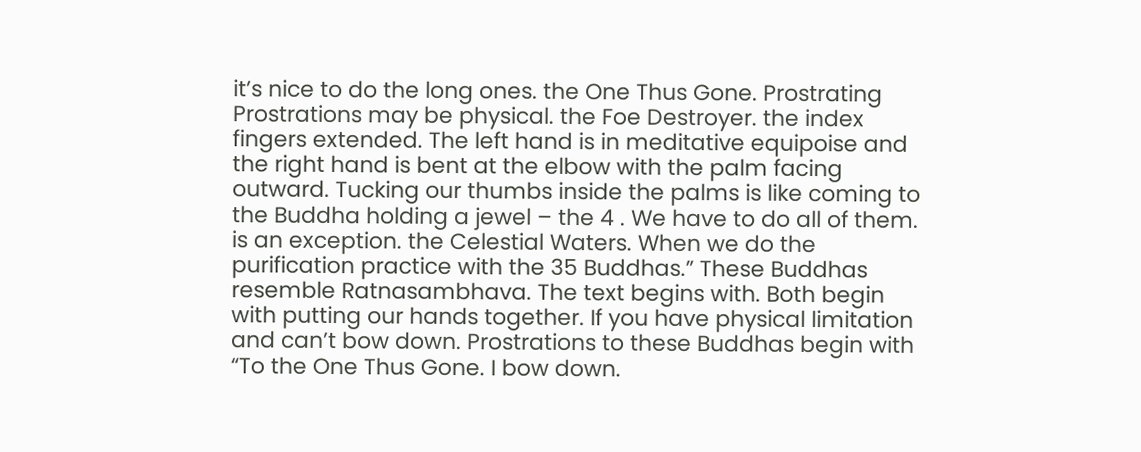it’s nice to do the long ones. the One Thus Gone. Prostrating Prostrations may be physical. the Foe Destroyer. the index fingers extended. The left hand is in meditative equipoise and the right hand is bent at the elbow with the palm facing outward. Tucking our thumbs inside the palms is like coming to the Buddha holding a jewel – the 4 . We have to do all of them. is an exception. the Celestial Waters. When we do the purification practice with the 35 Buddhas.” These Buddhas resemble Ratnasambhava. The text begins with. Both begin with putting our hands together. If you have physical limitation and can’t bow down. Prostrations to these Buddhas begin with “To the One Thus Gone. I bow down.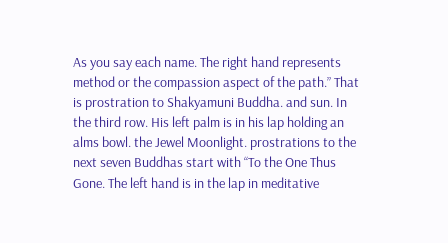As you say each name. The right hand represents method or the compassion aspect of the path.” That is prostration to Shakyamuni Buddha. and sun. In the third row. His left palm is in his lap holding an alms bowl. the Jewel Moonlight. prostrations to the next seven Buddhas start with “To the One Thus Gone. The left hand is in the lap in meditative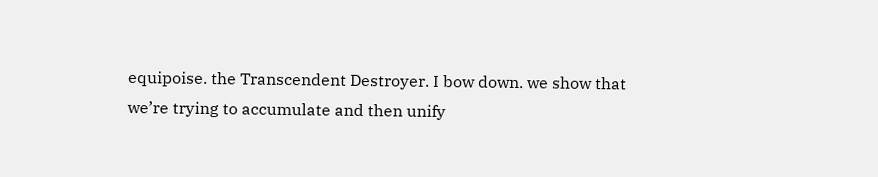equipoise. the Transcendent Destroyer. I bow down. we show that we’re trying to accumulate and then unify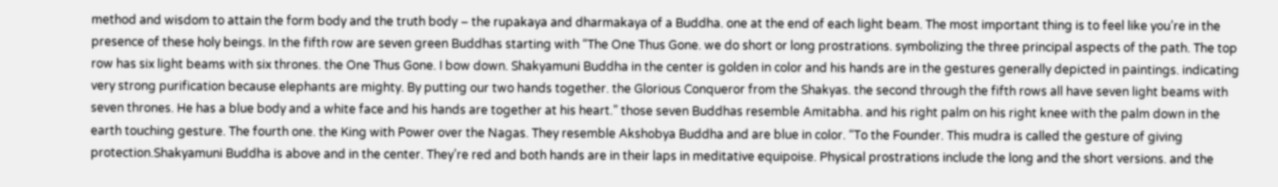method and wisdom to attain the form body and the truth body – the rupakaya and dharmakaya of a Buddha. one at the end of each light beam. The most important thing is to feel like you’re in the presence of these holy beings. In the fifth row are seven green Buddhas starting with “The One Thus Gone. we do short or long prostrations. symbolizing the three principal aspects of the path. The top row has six light beams with six thrones. the One Thus Gone. I bow down. Shakyamuni Buddha in the center is golden in color and his hands are in the gestures generally depicted in paintings. indicating very strong purification because elephants are mighty. By putting our two hands together. the Glorious Conqueror from the Shakyas. the second through the fifth rows all have seven light beams with seven thrones. He has a blue body and a white face and his hands are together at his heart.” those seven Buddhas resemble Amitabha. and his right palm on his right knee with the palm down in the earth touching gesture. The fourth one. the King with Power over the Nagas. They resemble Akshobya Buddha and are blue in color. “To the Founder. This mudra is called the gesture of giving protection.Shakyamuni Buddha is above and in the center. They’re red and both hands are in their laps in meditative equipoise. Physical prostrations include the long and the short versions. and the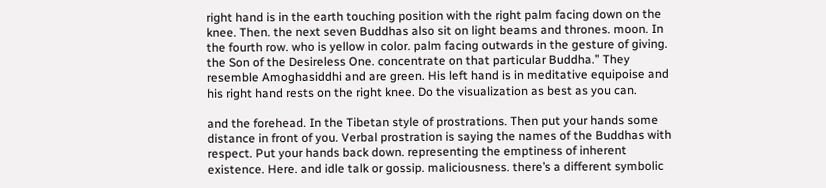right hand is in the earth touching position with the right palm facing down on the knee. Then. the next seven Buddhas also sit on light beams and thrones. moon. In the fourth row. who is yellow in color. palm facing outwards in the gesture of giving. the Son of the Desireless One. concentrate on that particular Buddha.” They resemble Amoghasiddhi and are green. His left hand is in meditative equipoise and his right hand rests on the right knee. Do the visualization as best as you can.

and the forehead. In the Tibetan style of prostrations. Then put your hands some distance in front of you. Verbal prostration is saying the names of the Buddhas with respect. Put your hands back down. representing the emptiness of inherent existence. Here. and idle talk or gossip. maliciousness. there’s a different symbolic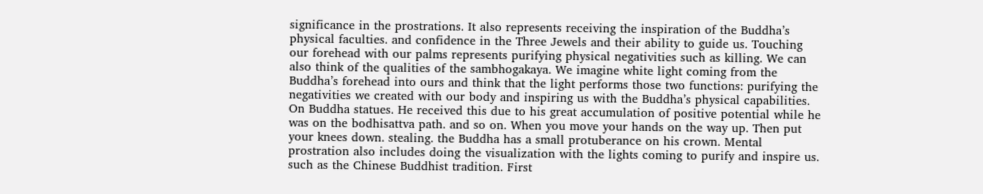significance in the prostrations. It also represents receiving the inspiration of the Buddha’s physical faculties. and confidence in the Three Jewels and their ability to guide us. Touching our forehead with our palms represents purifying physical negativities such as killing. We can also think of the qualities of the sambhogakaya. We imagine white light coming from the Buddha’s forehead into ours and think that the light performs those two functions: purifying the negativities we created with our body and inspiring us with the Buddha’s physical capabilities. On Buddha statues. He received this due to his great accumulation of positive potential while he was on the bodhisattva path. and so on. When you move your hands on the way up. Then put your knees down. stealing. the Buddha has a small protuberance on his crown. Mental prostration also includes doing the visualization with the lights coming to purify and inspire us. such as the Chinese Buddhist tradition. First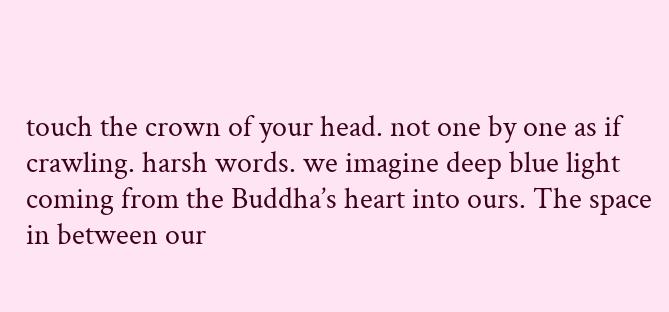touch the crown of your head. not one by one as if crawling. harsh words. we imagine deep blue light coming from the Buddha’s heart into ours. The space in between our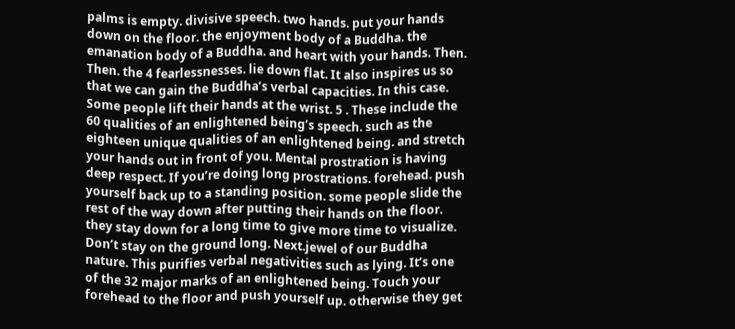palms is empty. divisive speech. two hands. put your hands down on the floor. the enjoyment body of a Buddha. the emanation body of a Buddha. and heart with your hands. Then. Then. the 4 fearlessnesses. lie down flat. It also inspires us so that we can gain the Buddha’s verbal capacities. In this case. Some people lift their hands at the wrist. 5 . These include the 60 qualities of an enlightened being’s speech. such as the eighteen unique qualities of an enlightened being. and stretch your hands out in front of you. Mental prostration is having deep respect. If you’re doing long prostrations. forehead. push yourself back up to a standing position. some people slide the rest of the way down after putting their hands on the floor. they stay down for a long time to give more time to visualize. Don’t stay on the ground long. Next.jewel of our Buddha nature. This purifies verbal negativities such as lying. It’s one of the 32 major marks of an enlightened being. Touch your forehead to the floor and push yourself up. otherwise they get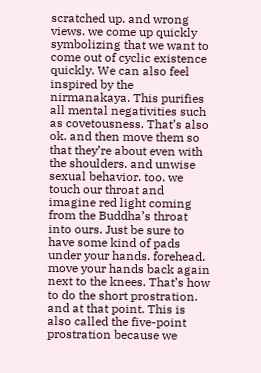scratched up. and wrong views. we come up quickly symbolizing that we want to come out of cyclic existence quickly. We can also feel inspired by the nirmanakaya. This purifies all mental negativities such as covetousness. That’s also ok. and then move them so that they’re about even with the shoulders. and unwise sexual behavior. too. we touch our throat and imagine red light coming from the Buddha’s throat into ours. Just be sure to have some kind of pads under your hands. forehead. move your hands back again next to the knees. That’s how to do the short prostration. and at that point. This is also called the five-point prostration because we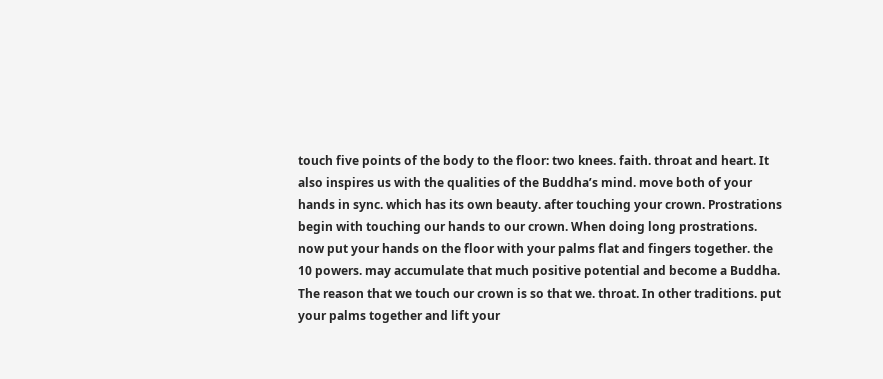touch five points of the body to the floor: two knees. faith. throat and heart. It also inspires us with the qualities of the Buddha’s mind. move both of your hands in sync. which has its own beauty. after touching your crown. Prostrations begin with touching our hands to our crown. When doing long prostrations. now put your hands on the floor with your palms flat and fingers together. the 10 powers. may accumulate that much positive potential and become a Buddha. The reason that we touch our crown is so that we. throat. In other traditions. put your palms together and lift your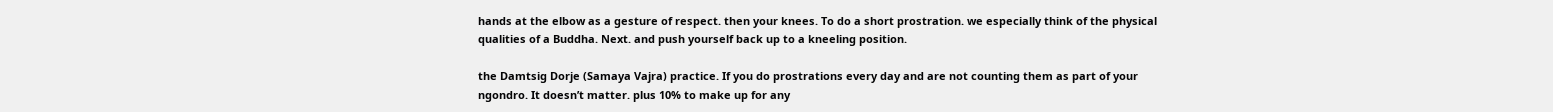hands at the elbow as a gesture of respect. then your knees. To do a short prostration. we especially think of the physical qualities of a Buddha. Next. and push yourself back up to a kneeling position.

the Damtsig Dorje (Samaya Vajra) practice. If you do prostrations every day and are not counting them as part of your ngondro. It doesn’t matter. plus 10% to make up for any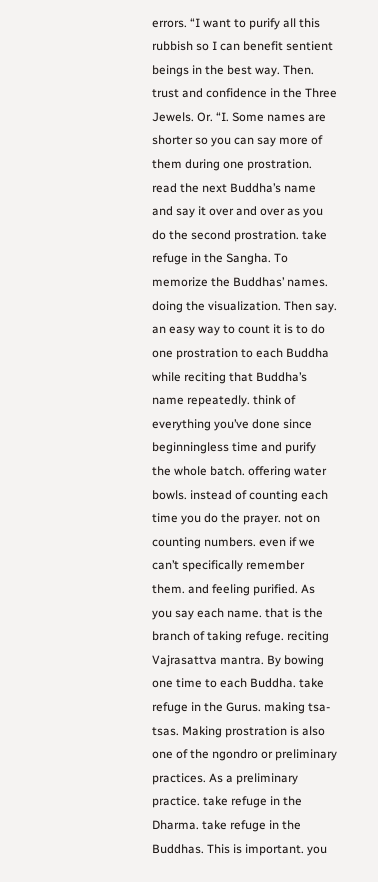errors. “I want to purify all this rubbish so I can benefit sentient beings in the best way. Then. trust and confidence in the Three Jewels. Or. “I. Some names are shorter so you can say more of them during one prostration. read the next Buddha’s name and say it over and over as you do the second prostration. take refuge in the Sangha. To memorize the Buddhas’ names. doing the visualization. Then say. an easy way to count it is to do one prostration to each Buddha while reciting that Buddha’s name repeatedly. think of everything you’ve done since beginningless time and purify the whole batch. offering water bowls. instead of counting each time you do the prayer. not on counting numbers. even if we can’t specifically remember them. and feeling purified. As you say each name. that is the branch of taking refuge. reciting Vajrasattva mantra. By bowing one time to each Buddha. take refuge in the Gurus. making tsa-tsas. Making prostration is also one of the ngondro or preliminary practices. As a preliminary practice. take refuge in the Dharma. take refuge in the Buddhas. This is important. you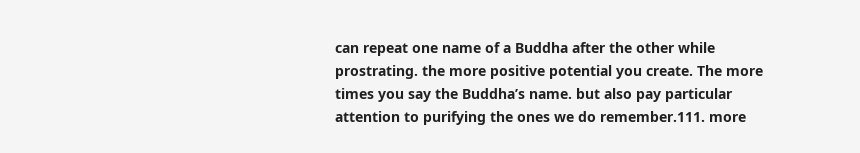can repeat one name of a Buddha after the other while prostrating. the more positive potential you create. The more times you say the Buddha’s name. but also pay particular attention to purifying the ones we do remember.111. more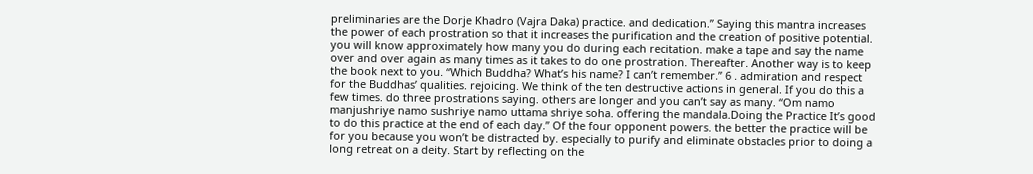preliminaries are the Dorje Khadro (Vajra Daka) practice. and dedication.” Saying this mantra increases the power of each prostration so that it increases the purification and the creation of positive potential. you will know approximately how many you do during each recitation. make a tape and say the name over and over again as many times as it takes to do one prostration. Thereafter. Another way is to keep the book next to you. “Which Buddha? What’s his name? I can’t remember.” 6 . admiration and respect for the Buddhas’ qualities. rejoicing. We think of the ten destructive actions in general. If you do this a few times. do three prostrations saying. others are longer and you can’t say as many. “Om namo manjushriye namo sushriye namo uttama shriye soha. offering the mandala.Doing the Practice It’s good to do this practice at the end of each day.” Of the four opponent powers. the better the practice will be for you because you won’t be distracted by. especially to purify and eliminate obstacles prior to doing a long retreat on a deity. Start by reflecting on the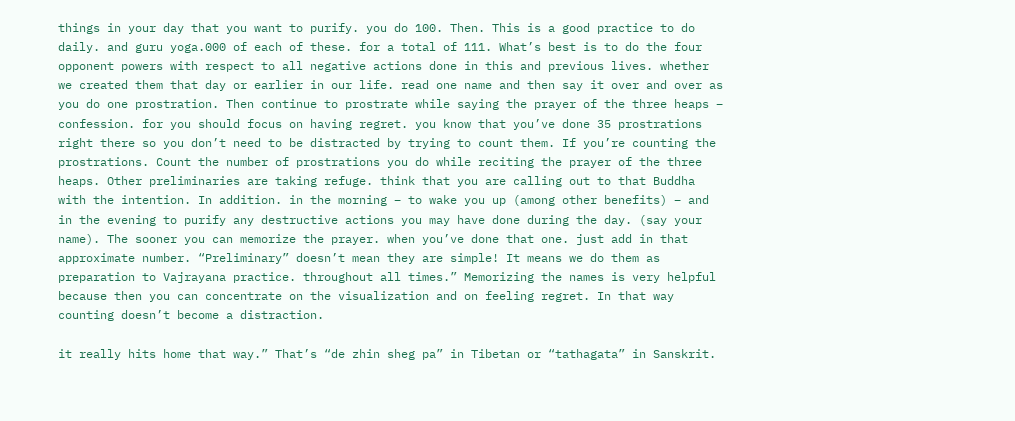things in your day that you want to purify. you do 100. Then. This is a good practice to do daily. and guru yoga.000 of each of these. for a total of 111. What’s best is to do the four opponent powers with respect to all negative actions done in this and previous lives. whether we created them that day or earlier in our life. read one name and then say it over and over as you do one prostration. Then continue to prostrate while saying the prayer of the three heaps – confession. for you should focus on having regret. you know that you’ve done 35 prostrations right there so you don’t need to be distracted by trying to count them. If you’re counting the prostrations. Count the number of prostrations you do while reciting the prayer of the three heaps. Other preliminaries are taking refuge. think that you are calling out to that Buddha with the intention. In addition. in the morning – to wake you up (among other benefits) – and in the evening to purify any destructive actions you may have done during the day. (say your name). The sooner you can memorize the prayer. when you’ve done that one. just add in that approximate number. “Preliminary” doesn’t mean they are simple! It means we do them as preparation to Vajrayana practice. throughout all times.” Memorizing the names is very helpful because then you can concentrate on the visualization and on feeling regret. In that way counting doesn’t become a distraction.

it really hits home that way.” That’s “de zhin sheg pa” in Tibetan or “tathagata” in Sanskrit.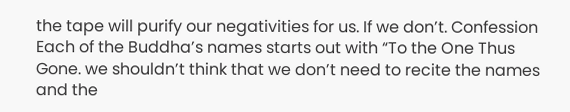the tape will purify our negativities for us. If we don’t. Confession Each of the Buddha’s names starts out with “To the One Thus Gone. we shouldn’t think that we don’t need to recite the names and the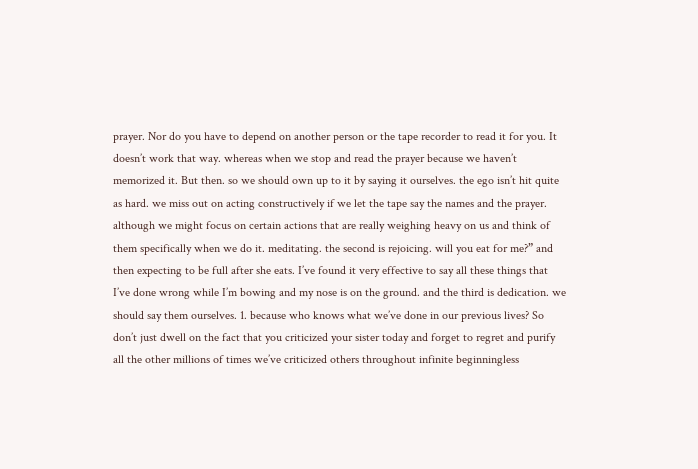prayer. Nor do you have to depend on another person or the tape recorder to read it for you. It doesn’t work that way. whereas when we stop and read the prayer because we haven’t memorized it. But then. so we should own up to it by saying it ourselves. the ego isn’t hit quite as hard. we miss out on acting constructively if we let the tape say the names and the prayer. although we might focus on certain actions that are really weighing heavy on us and think of them specifically when we do it. meditating. the second is rejoicing. will you eat for me?” and then expecting to be full after she eats. I’ve found it very effective to say all these things that I’ve done wrong while I’m bowing and my nose is on the ground. and the third is dedication. we should say them ourselves. 1. because who knows what we’ve done in our previous lives? So don’t just dwell on the fact that you criticized your sister today and forget to regret and purify all the other millions of times we’ve criticized others throughout infinite beginningless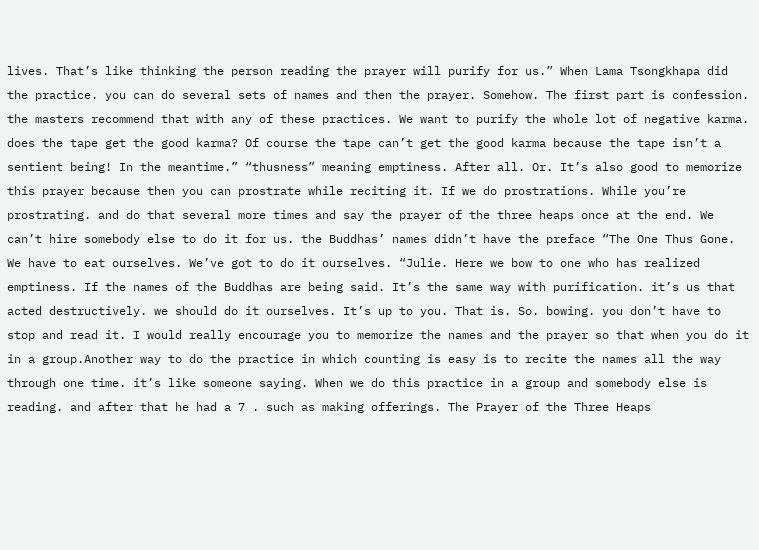lives. That’s like thinking the person reading the prayer will purify for us.” When Lama Tsongkhapa did the practice. you can do several sets of names and then the prayer. Somehow. The first part is confession. the masters recommend that with any of these practices. We want to purify the whole lot of negative karma. does the tape get the good karma? Of course the tape can’t get the good karma because the tape isn’t a sentient being! In the meantime.” “thusness” meaning emptiness. After all. Or. It’s also good to memorize this prayer because then you can prostrate while reciting it. If we do prostrations. While you’re prostrating. and do that several more times and say the prayer of the three heaps once at the end. We can’t hire somebody else to do it for us. the Buddhas’ names didn’t have the preface “The One Thus Gone. We have to eat ourselves. We’ve got to do it ourselves. “Julie. Here we bow to one who has realized emptiness. If the names of the Buddhas are being said. It’s the same way with purification. it’s us that acted destructively. we should do it ourselves. It’s up to you. That is. So. bowing. you don’t have to stop and read it. I would really encourage you to memorize the names and the prayer so that when you do it in a group.Another way to do the practice in which counting is easy is to recite the names all the way through one time. it’s like someone saying. When we do this practice in a group and somebody else is reading. and after that he had a 7 . such as making offerings. The Prayer of the Three Heaps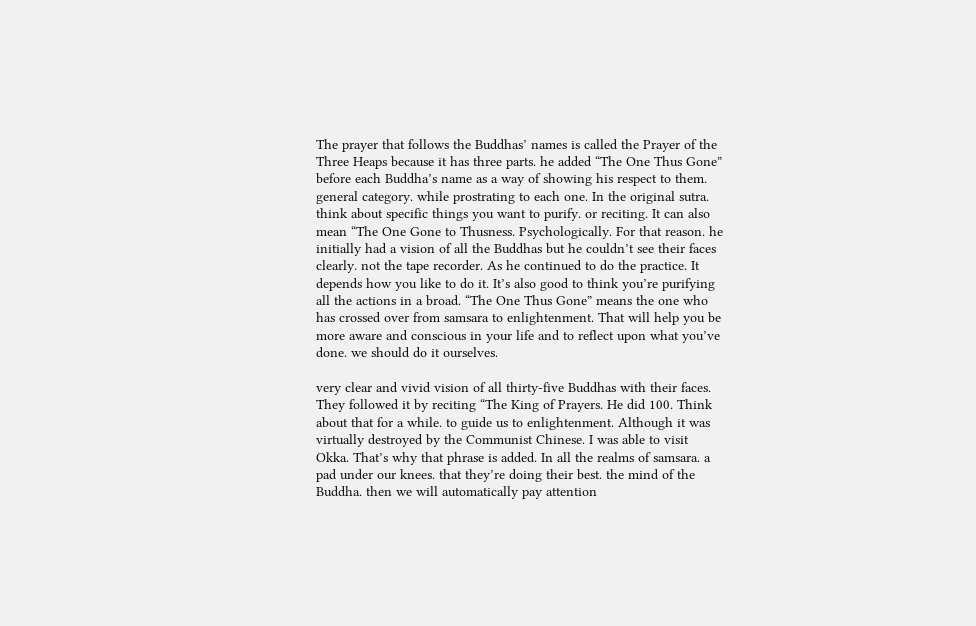The prayer that follows the Buddhas’ names is called the Prayer of the Three Heaps because it has three parts. he added “The One Thus Gone” before each Buddha’s name as a way of showing his respect to them. general category. while prostrating to each one. In the original sutra. think about specific things you want to purify. or reciting. It can also mean “The One Gone to Thusness. Psychologically. For that reason. he initially had a vision of all the Buddhas but he couldn’t see their faces clearly. not the tape recorder. As he continued to do the practice. It depends how you like to do it. It’s also good to think you’re purifying all the actions in a broad. “The One Thus Gone” means the one who has crossed over from samsara to enlightenment. That will help you be more aware and conscious in your life and to reflect upon what you’ve done. we should do it ourselves.

very clear and vivid vision of all thirty-five Buddhas with their faces. They followed it by reciting “The King of Prayers. He did 100. Think about that for a while. to guide us to enlightenment. Although it was virtually destroyed by the Communist Chinese. I was able to visit Okka. That’s why that phrase is added. In all the realms of samsara. a pad under our knees. that they’re doing their best. the mind of the Buddha. then we will automatically pay attention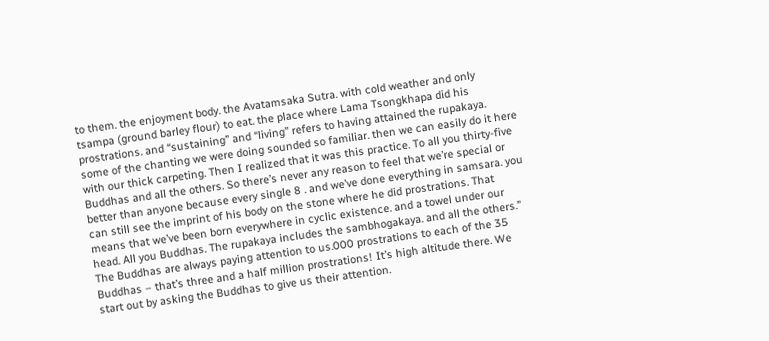to them. the enjoyment body. the Avatamsaka Sutra. with cold weather and only tsampa (ground barley flour) to eat. the place where Lama Tsongkhapa did his prostrations. and “sustaining” and “living” refers to having attained the rupakaya. some of the chanting we were doing sounded so familiar. then we can easily do it here with our thick carpeting. Then I realized that it was this practice. To all you thirty-five Buddhas and all the others. So there’s never any reason to feel that we’re special or better than anyone because every single 8 . and we’ve done everything in samsara. you can still see the imprint of his body on the stone where he did prostrations. That means that we’ve been born everywhere in cyclic existence. and a towel under our head. All you Buddhas. The rupakaya includes the sambhogakaya. and all the others.” The Buddhas are always paying attention to us.000 prostrations to each of the 35 Buddhas – that’s three and a half million prostrations! It’s high altitude there. We start out by asking the Buddhas to give us their attention.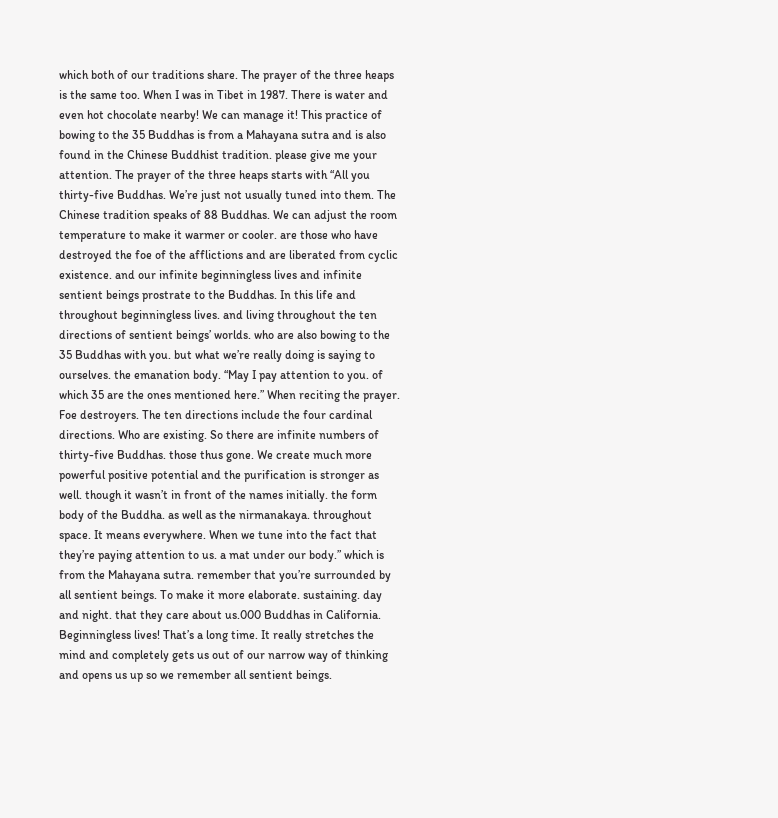which both of our traditions share. The prayer of the three heaps is the same too. When I was in Tibet in 1987. There is water and even hot chocolate nearby! We can manage it! This practice of bowing to the 35 Buddhas is from a Mahayana sutra and is also found in the Chinese Buddhist tradition. please give me your attention. The prayer of the three heaps starts with “All you thirty-five Buddhas. We’re just not usually tuned into them. The Chinese tradition speaks of 88 Buddhas. We can adjust the room temperature to make it warmer or cooler. are those who have destroyed the foe of the afflictions and are liberated from cyclic existence. and our infinite beginningless lives and infinite sentient beings prostrate to the Buddhas. In this life and throughout beginningless lives. and living throughout the ten directions of sentient beings’ worlds. who are also bowing to the 35 Buddhas with you. but what we’re really doing is saying to ourselves. the emanation body. “May I pay attention to you. of which 35 are the ones mentioned here.” When reciting the prayer. Foe destroyers. The ten directions include the four cardinal directions. Who are existing. So there are infinite numbers of thirty-five Buddhas. those thus gone. We create much more powerful positive potential and the purification is stronger as well. though it wasn’t in front of the names initially. the form body of the Buddha. as well as the nirmanakaya. throughout space. It means everywhere. When we tune into the fact that they’re paying attention to us. a mat under our body.” which is from the Mahayana sutra. remember that you’re surrounded by all sentient beings. To make it more elaborate. sustaining. day and night. that they care about us.000 Buddhas in California. Beginningless lives! That’s a long time. It really stretches the mind and completely gets us out of our narrow way of thinking and opens us up so we remember all sentient beings.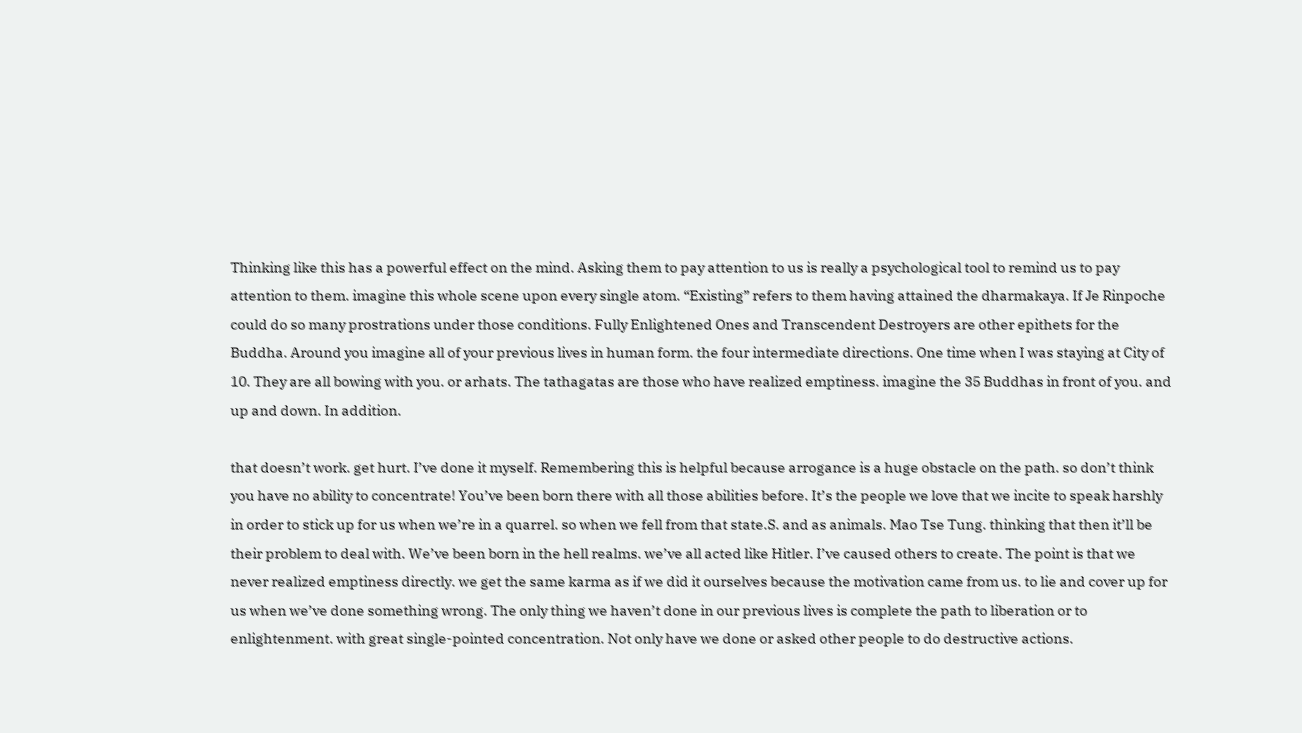Thinking like this has a powerful effect on the mind. Asking them to pay attention to us is really a psychological tool to remind us to pay attention to them. imagine this whole scene upon every single atom. “Existing” refers to them having attained the dharmakaya. If Je Rinpoche could do so many prostrations under those conditions. Fully Enlightened Ones and Transcendent Destroyers are other epithets for the Buddha. Around you imagine all of your previous lives in human form. the four intermediate directions. One time when I was staying at City of 10. They are all bowing with you. or arhats. The tathagatas are those who have realized emptiness. imagine the 35 Buddhas in front of you. and up and down. In addition.

that doesn’t work. get hurt. I’ve done it myself. Remembering this is helpful because arrogance is a huge obstacle on the path. so don’t think you have no ability to concentrate! You’ve been born there with all those abilities before. It’s the people we love that we incite to speak harshly in order to stick up for us when we’re in a quarrel. so when we fell from that state.S. and as animals. Mao Tse Tung. thinking that then it’ll be their problem to deal with. We’ve been born in the hell realms. we’ve all acted like Hitler. I’ve caused others to create. The point is that we never realized emptiness directly. we get the same karma as if we did it ourselves because the motivation came from us. to lie and cover up for us when we’ve done something wrong. The only thing we haven’t done in our previous lives is complete the path to liberation or to enlightenment. with great single-pointed concentration. Not only have we done or asked other people to do destructive actions.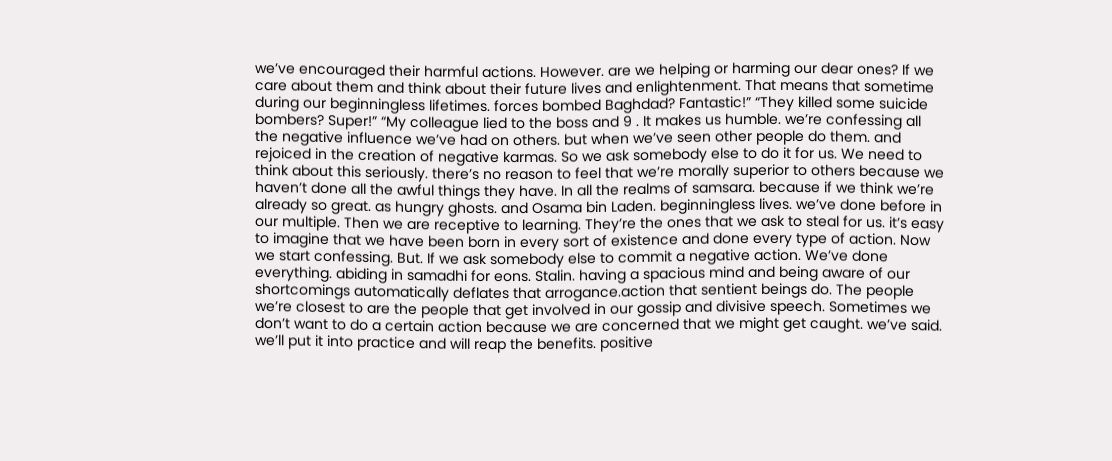we’ve encouraged their harmful actions. However. are we helping or harming our dear ones? If we care about them and think about their future lives and enlightenment. That means that sometime during our beginningless lifetimes. forces bombed Baghdad? Fantastic!” “They killed some suicide bombers? Super!” “My colleague lied to the boss and 9 . It makes us humble. we’re confessing all the negative influence we’ve had on others. but when we’ve seen other people do them. and rejoiced in the creation of negative karmas. So we ask somebody else to do it for us. We need to think about this seriously. there’s no reason to feel that we’re morally superior to others because we haven’t done all the awful things they have. In all the realms of samsara. because if we think we’re already so great. as hungry ghosts. and Osama bin Laden. beginningless lives. we’ve done before in our multiple. Then we are receptive to learning. They’re the ones that we ask to steal for us. it’s easy to imagine that we have been born in every sort of existence and done every type of action. Now we start confessing. But. If we ask somebody else to commit a negative action. We’ve done everything. abiding in samadhi for eons. Stalin. having a spacious mind and being aware of our shortcomings automatically deflates that arrogance.action that sentient beings do. The people we’re closest to are the people that get involved in our gossip and divisive speech. Sometimes we don’t want to do a certain action because we are concerned that we might get caught. we’ve said. we’ll put it into practice and will reap the benefits. positive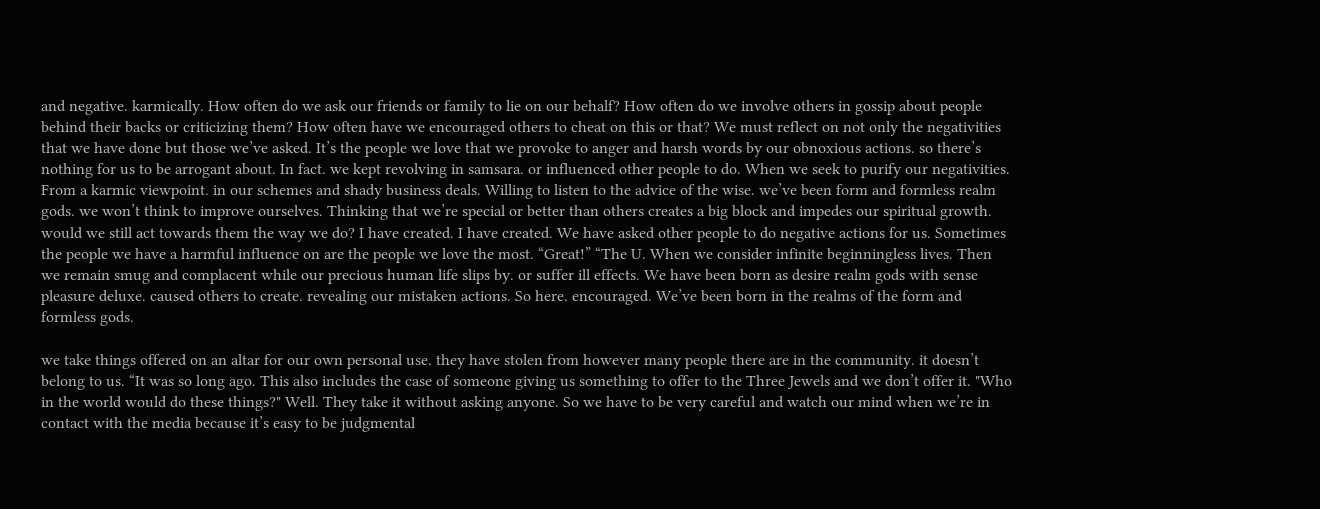and negative. karmically. How often do we ask our friends or family to lie on our behalf? How often do we involve others in gossip about people behind their backs or criticizing them? How often have we encouraged others to cheat on this or that? We must reflect on not only the negativities that we have done but those we’ve asked. It’s the people we love that we provoke to anger and harsh words by our obnoxious actions. so there’s nothing for us to be arrogant about. In fact. we kept revolving in samsara. or influenced other people to do. When we seek to purify our negativities. From a karmic viewpoint. in our schemes and shady business deals. Willing to listen to the advice of the wise. we’ve been form and formless realm gods. we won’t think to improve ourselves. Thinking that we’re special or better than others creates a big block and impedes our spiritual growth. would we still act towards them the way we do? I have created. I have created. We have asked other people to do negative actions for us. Sometimes the people we have a harmful influence on are the people we love the most. “Great!” “The U. When we consider infinite beginningless lives. Then we remain smug and complacent while our precious human life slips by. or suffer ill effects. We have been born as desire realm gods with sense pleasure deluxe. caused others to create. revealing our mistaken actions. So here. encouraged. We’ve been born in the realms of the form and formless gods.

we take things offered on an altar for our own personal use. they have stolen from however many people there are in the community. it doesn’t belong to us. “It was so long ago. This also includes the case of someone giving us something to offer to the Three Jewels and we don’t offer it. "Who in the world would do these things?" Well. They take it without asking anyone. So we have to be very careful and watch our mind when we’re in contact with the media because it’s easy to be judgmental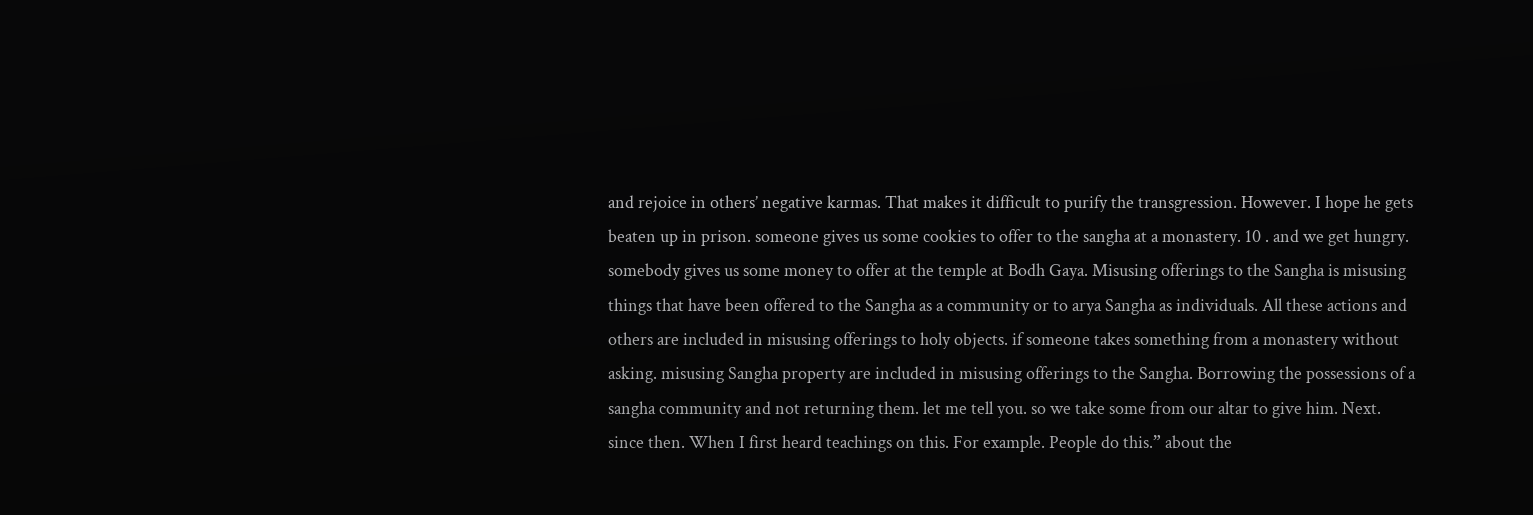and rejoice in others’ negative karmas. That makes it difficult to purify the transgression. However. I hope he gets beaten up in prison. someone gives us some cookies to offer to the sangha at a monastery. 10 . and we get hungry. somebody gives us some money to offer at the temple at Bodh Gaya. Misusing offerings to the Sangha is misusing things that have been offered to the Sangha as a community or to arya Sangha as individuals. All these actions and others are included in misusing offerings to holy objects. if someone takes something from a monastery without asking. misusing Sangha property are included in misusing offerings to the Sangha. Borrowing the possessions of a sangha community and not returning them. let me tell you. so we take some from our altar to give him. Next. since then. When I first heard teachings on this. For example. People do this.” about the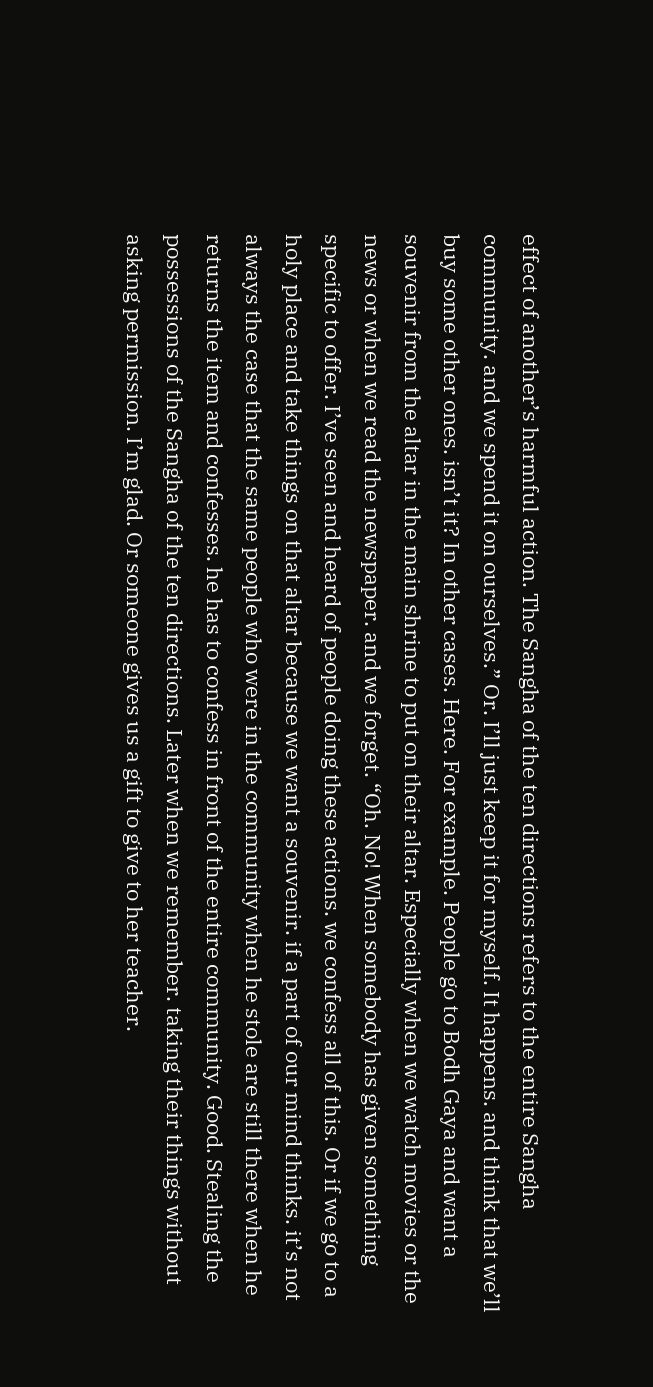effect of another’s harmful action. The Sangha of the ten directions refers to the entire Sangha community. and we spend it on ourselves.” Or. I’ll just keep it for myself. It happens. and think that we’ll buy some other ones. isn’t it? In other cases. Here. For example. People go to Bodh Gaya and want a souvenir from the altar in the main shrine to put on their altar. Especially when we watch movies or the news or when we read the newspaper. and we forget. “Oh. No! When somebody has given something specific to offer. I’ve seen and heard of people doing these actions. we confess all of this. Or if we go to a holy place and take things on that altar because we want a souvenir. if a part of our mind thinks. it’s not always the case that the same people who were in the community when he stole are still there when he returns the item and confesses. he has to confess in front of the entire community. Good. Stealing the possessions of the Sangha of the ten directions. Later when we remember. taking their things without asking permission. I’m glad. Or someone gives us a gift to give to her teacher.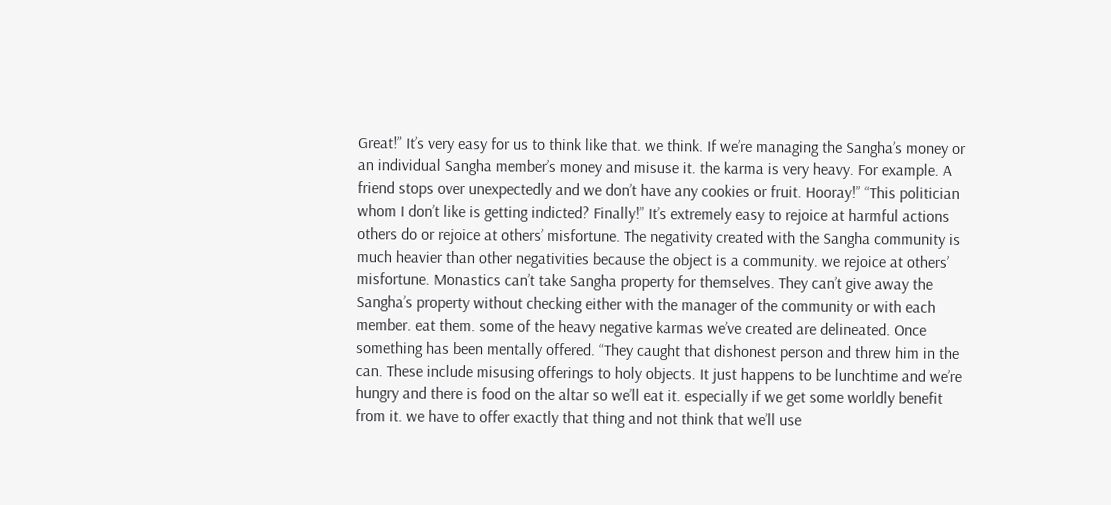Great!” It’s very easy for us to think like that. we think. If we’re managing the Sangha’s money or an individual Sangha member’s money and misuse it. the karma is very heavy. For example. A friend stops over unexpectedly and we don’t have any cookies or fruit. Hooray!” “This politician whom I don’t like is getting indicted? Finally!” It’s extremely easy to rejoice at harmful actions others do or rejoice at others’ misfortune. The negativity created with the Sangha community is much heavier than other negativities because the object is a community. we rejoice at others’ misfortune. Monastics can’t take Sangha property for themselves. They can’t give away the Sangha’s property without checking either with the manager of the community or with each member. eat them. some of the heavy negative karmas we’ve created are delineated. Once something has been mentally offered. “They caught that dishonest person and threw him in the can. These include misusing offerings to holy objects. It just happens to be lunchtime and we’re hungry and there is food on the altar so we’ll eat it. especially if we get some worldly benefit from it. we have to offer exactly that thing and not think that we’ll use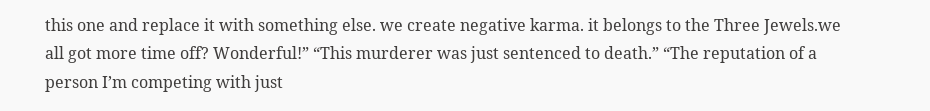this one and replace it with something else. we create negative karma. it belongs to the Three Jewels.we all got more time off? Wonderful!” “This murderer was just sentenced to death.” “The reputation of a person I’m competing with just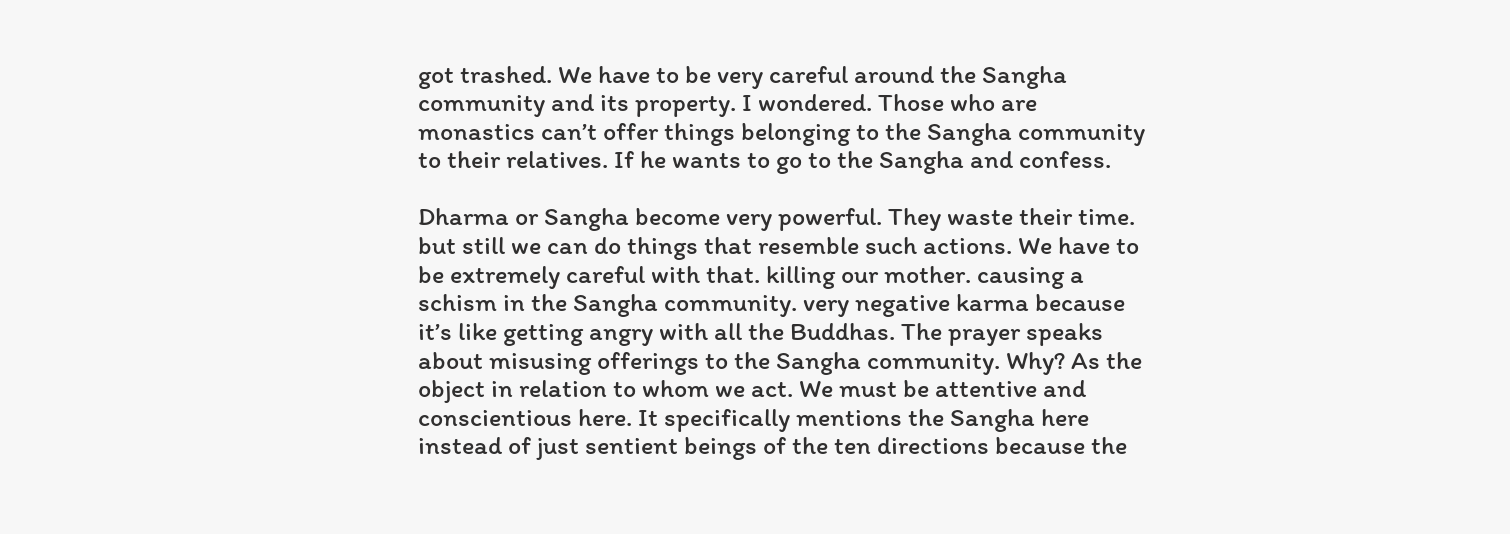got trashed. We have to be very careful around the Sangha community and its property. I wondered. Those who are monastics can’t offer things belonging to the Sangha community to their relatives. If he wants to go to the Sangha and confess.

Dharma or Sangha become very powerful. They waste their time. but still we can do things that resemble such actions. We have to be extremely careful with that. killing our mother. causing a schism in the Sangha community. very negative karma because it’s like getting angry with all the Buddhas. The prayer speaks about misusing offerings to the Sangha community. Why? As the object in relation to whom we act. We must be attentive and conscientious here. It specifically mentions the Sangha here instead of just sentient beings of the ten directions because the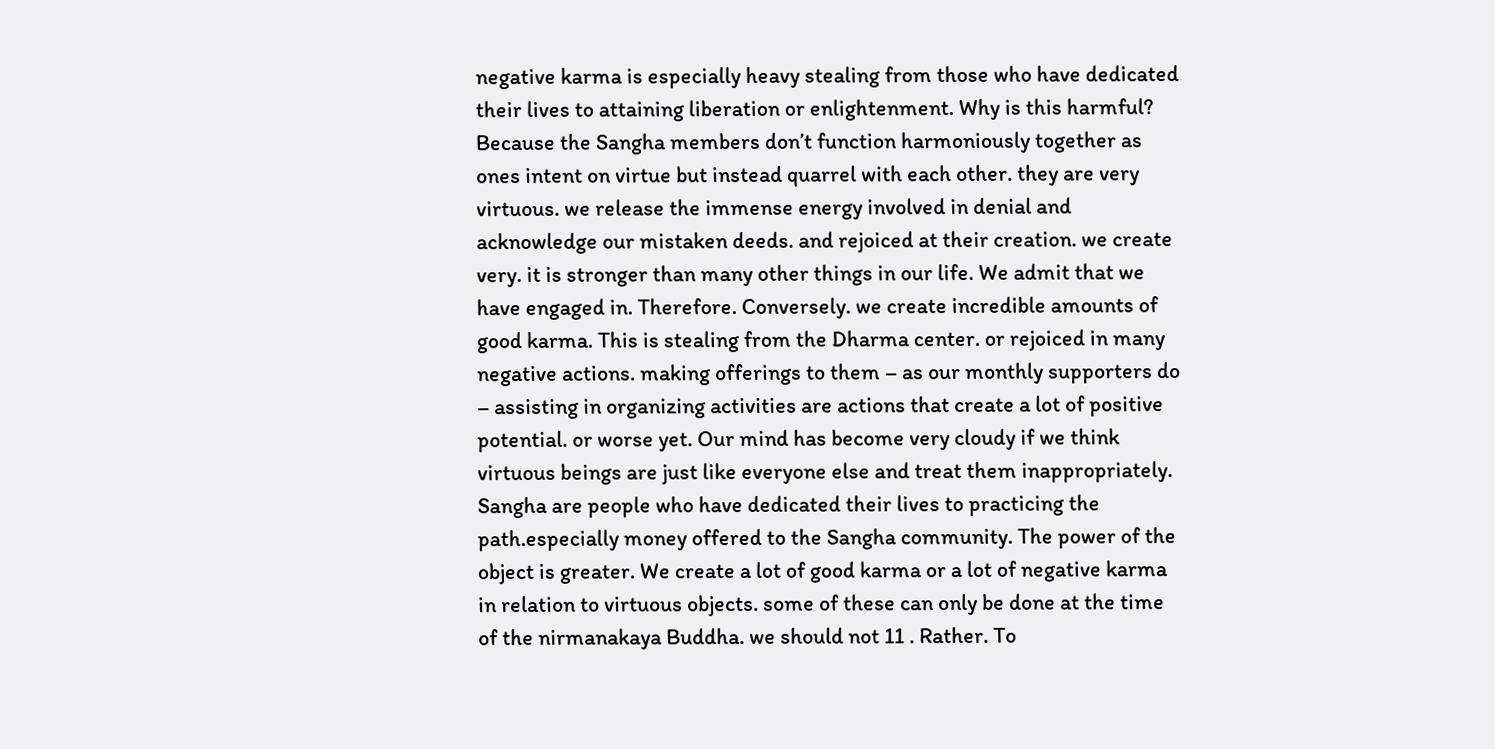negative karma is especially heavy stealing from those who have dedicated their lives to attaining liberation or enlightenment. Why is this harmful? Because the Sangha members don’t function harmoniously together as ones intent on virtue but instead quarrel with each other. they are very virtuous. we release the immense energy involved in denial and acknowledge our mistaken deeds. and rejoiced at their creation. we create very. it is stronger than many other things in our life. We admit that we have engaged in. Therefore. Conversely. we create incredible amounts of good karma. This is stealing from the Dharma center. or rejoiced in many negative actions. making offerings to them – as our monthly supporters do – assisting in organizing activities are actions that create a lot of positive potential. or worse yet. Our mind has become very cloudy if we think virtuous beings are just like everyone else and treat them inappropriately. Sangha are people who have dedicated their lives to practicing the path.especially money offered to the Sangha community. The power of the object is greater. We create a lot of good karma or a lot of negative karma in relation to virtuous objects. some of these can only be done at the time of the nirmanakaya Buddha. we should not 11 . Rather. To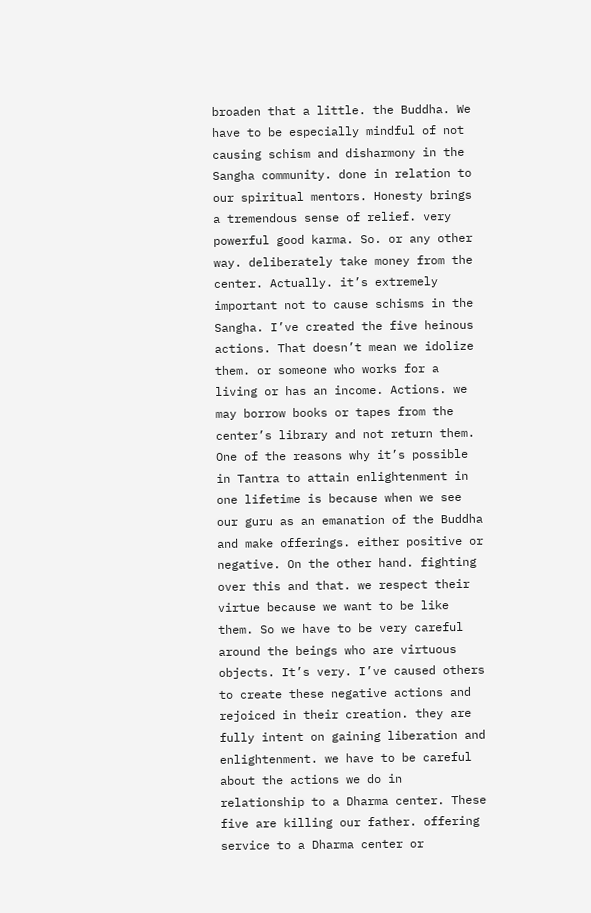broaden that a little. the Buddha. We have to be especially mindful of not causing schism and disharmony in the Sangha community. done in relation to our spiritual mentors. Honesty brings a tremendous sense of relief. very powerful good karma. So. or any other way. deliberately take money from the center. Actually. it’s extremely important not to cause schisms in the Sangha. I’ve created the five heinous actions. That doesn’t mean we idolize them. or someone who works for a living or has an income. Actions. we may borrow books or tapes from the center’s library and not return them. One of the reasons why it’s possible in Tantra to attain enlightenment in one lifetime is because when we see our guru as an emanation of the Buddha and make offerings. either positive or negative. On the other hand. fighting over this and that. we respect their virtue because we want to be like them. So we have to be very careful around the beings who are virtuous objects. It’s very. I’ve caused others to create these negative actions and rejoiced in their creation. they are fully intent on gaining liberation and enlightenment. we have to be careful about the actions we do in relationship to a Dharma center. These five are killing our father. offering service to a Dharma center or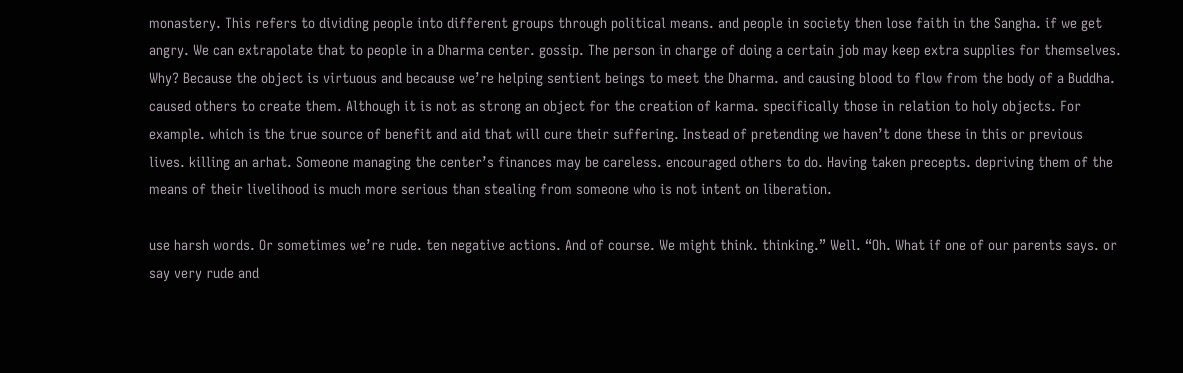monastery. This refers to dividing people into different groups through political means. and people in society then lose faith in the Sangha. if we get angry. We can extrapolate that to people in a Dharma center. gossip. The person in charge of doing a certain job may keep extra supplies for themselves. Why? Because the object is virtuous and because we’re helping sentient beings to meet the Dharma. and causing blood to flow from the body of a Buddha. caused others to create them. Although it is not as strong an object for the creation of karma. specifically those in relation to holy objects. For example. which is the true source of benefit and aid that will cure their suffering. Instead of pretending we haven’t done these in this or previous lives. killing an arhat. Someone managing the center’s finances may be careless. encouraged others to do. Having taken precepts. depriving them of the means of their livelihood is much more serious than stealing from someone who is not intent on liberation.

use harsh words. Or sometimes we’re rude. ten negative actions. And of course. We might think. thinking.” Well. “Oh. What if one of our parents says. or say very rude and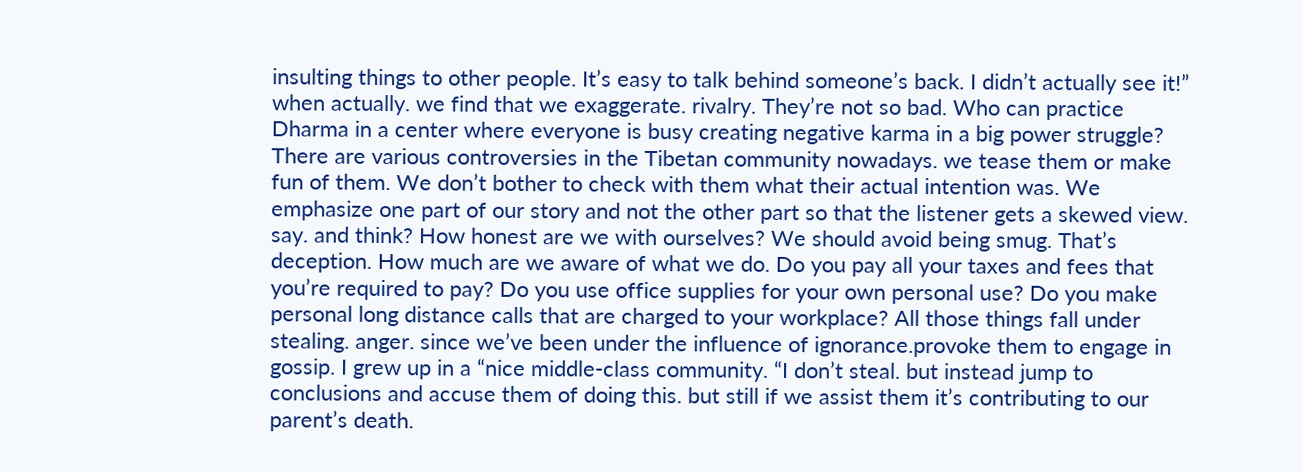insulting things to other people. It’s easy to talk behind someone’s back. I didn’t actually see it!” when actually. we find that we exaggerate. rivalry. They’re not so bad. Who can practice Dharma in a center where everyone is busy creating negative karma in a big power struggle? There are various controversies in the Tibetan community nowadays. we tease them or make fun of them. We don’t bother to check with them what their actual intention was. We emphasize one part of our story and not the other part so that the listener gets a skewed view. say. and think? How honest are we with ourselves? We should avoid being smug. That’s deception. How much are we aware of what we do. Do you pay all your taxes and fees that you’re required to pay? Do you use office supplies for your own personal use? Do you make personal long distance calls that are charged to your workplace? All those things fall under stealing. anger. since we’ve been under the influence of ignorance.provoke them to engage in gossip. I grew up in a “nice middle-class community. “I don’t steal. but instead jump to conclusions and accuse them of doing this. but still if we assist them it’s contributing to our parent’s death.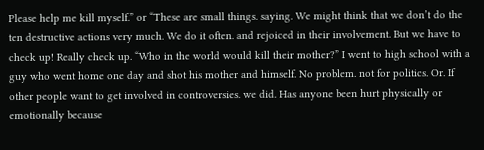Please help me kill myself.” or “These are small things. saying. We might think that we don’t do the ten destructive actions very much. We do it often. and rejoiced in their involvement. But we have to check up! Really check up. “Who in the world would kill their mother?” I went to high school with a guy who went home one day and shot his mother and himself. No problem. not for politics. Or. If other people want to get involved in controversies. we did. Has anyone been hurt physically or emotionally because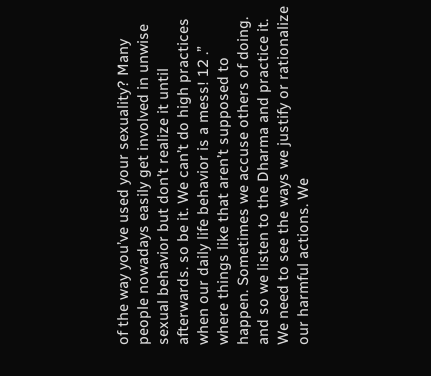of the way you’ve used your sexuality? Many people nowadays easily get involved in unwise sexual behavior but don’t realize it until afterwards. so be it. We can’t do high practices when our daily life behavior is a mess! 12 .” where things like that aren’t supposed to happen. Sometimes we accuse others of doing. and so we listen to the Dharma and practice it. We need to see the ways we justify or rationalize our harmful actions. We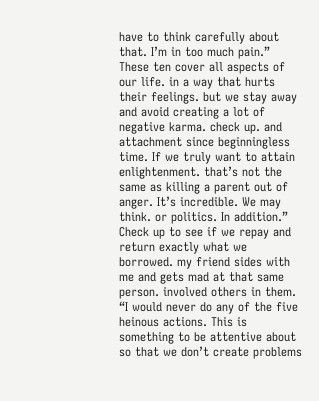have to think carefully about that. I’m in too much pain.” These ten cover all aspects of our life. in a way that hurts their feelings. but we stay away and avoid creating a lot of negative karma. check up. and attachment since beginningless time. If we truly want to attain enlightenment. that’s not the same as killing a parent out of anger. It’s incredible. We may think. or politics. In addition.” Check up to see if we repay and return exactly what we borrowed. my friend sides with me and gets mad at that same person. involved others in them. “I would never do any of the five heinous actions. This is something to be attentive about so that we don’t create problems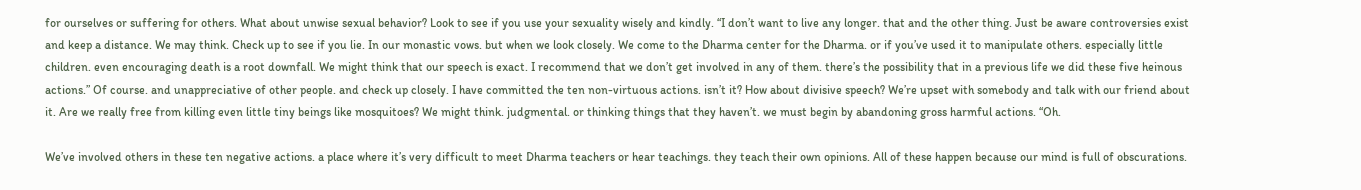for ourselves or suffering for others. What about unwise sexual behavior? Look to see if you use your sexuality wisely and kindly. “I don’t want to live any longer. that and the other thing. Just be aware controversies exist and keep a distance. We may think. Check up to see if you lie. In our monastic vows. but when we look closely. We come to the Dharma center for the Dharma. or if you’ve used it to manipulate others. especially little children. even encouraging death is a root downfall. We might think that our speech is exact. I recommend that we don’t get involved in any of them. there’s the possibility that in a previous life we did these five heinous actions.” Of course. and unappreciative of other people. and check up closely. I have committed the ten non-virtuous actions. isn’t it? How about divisive speech? We’re upset with somebody and talk with our friend about it. Are we really free from killing even little tiny beings like mosquitoes? We might think. judgmental. or thinking things that they haven’t. we must begin by abandoning gross harmful actions. “Oh.

We’ve involved others in these ten negative actions. a place where it’s very difficult to meet Dharma teachers or hear teachings. they teach their own opinions. All of these happen because our mind is full of obscurations.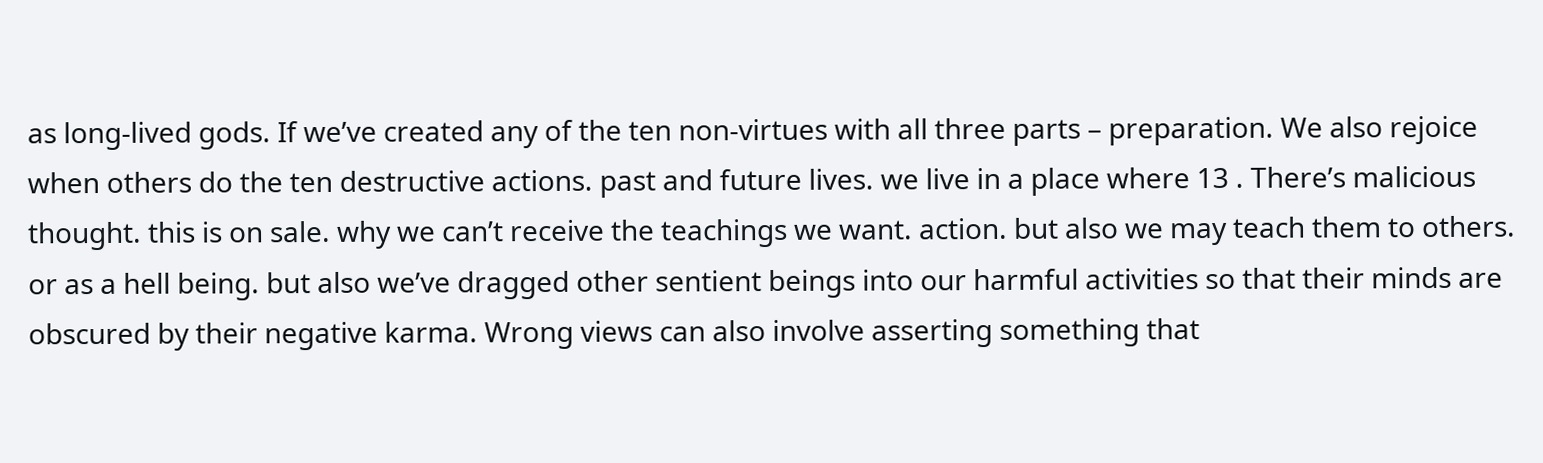as long-lived gods. If we’ve created any of the ten non-virtues with all three parts – preparation. We also rejoice when others do the ten destructive actions. past and future lives. we live in a place where 13 . There’s malicious thought. this is on sale. why we can’t receive the teachings we want. action. but also we may teach them to others. or as a hell being. but also we’ve dragged other sentient beings into our harmful activities so that their minds are obscured by their negative karma. Wrong views can also involve asserting something that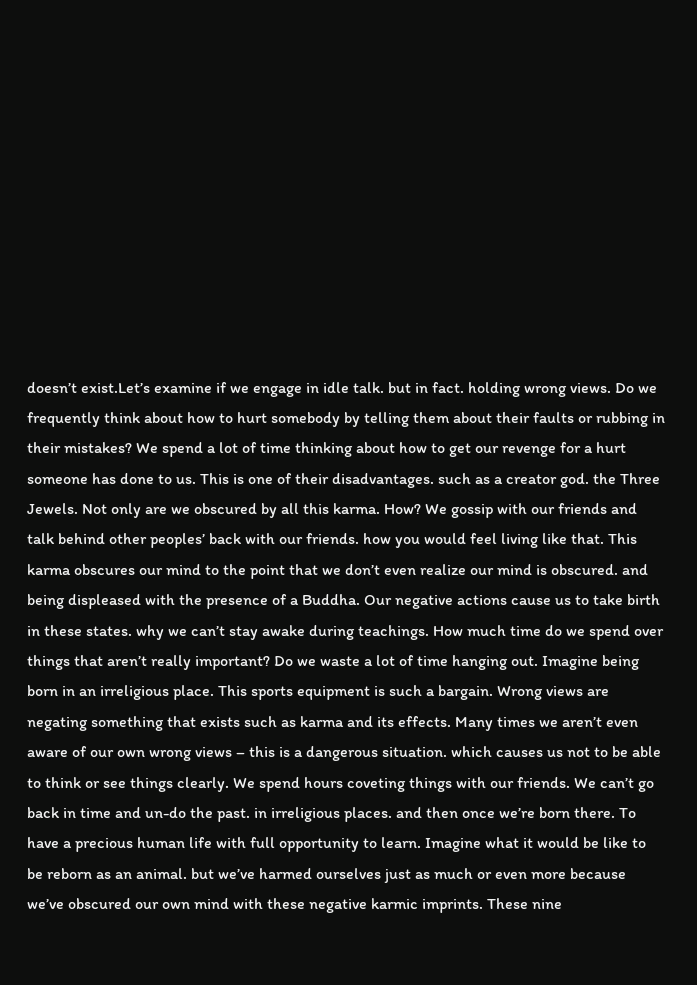doesn’t exist.Let’s examine if we engage in idle talk. but in fact. holding wrong views. Do we frequently think about how to hurt somebody by telling them about their faults or rubbing in their mistakes? We spend a lot of time thinking about how to get our revenge for a hurt someone has done to us. This is one of their disadvantages. such as a creator god. the Three Jewels. Not only are we obscured by all this karma. How? We gossip with our friends and talk behind other peoples’ back with our friends. how you would feel living like that. This karma obscures our mind to the point that we don’t even realize our mind is obscured. and being displeased with the presence of a Buddha. Our negative actions cause us to take birth in these states. why we can’t stay awake during teachings. How much time do we spend over things that aren’t really important? Do we waste a lot of time hanging out. Imagine being born in an irreligious place. This sports equipment is such a bargain. Wrong views are negating something that exists such as karma and its effects. Many times we aren’t even aware of our own wrong views – this is a dangerous situation. which causes us not to be able to think or see things clearly. We spend hours coveting things with our friends. We can’t go back in time and un-do the past. in irreligious places. and then once we’re born there. To have a precious human life with full opportunity to learn. Imagine what it would be like to be reborn as an animal. but we’ve harmed ourselves just as much or even more because we’ve obscured our own mind with these negative karmic imprints. These nine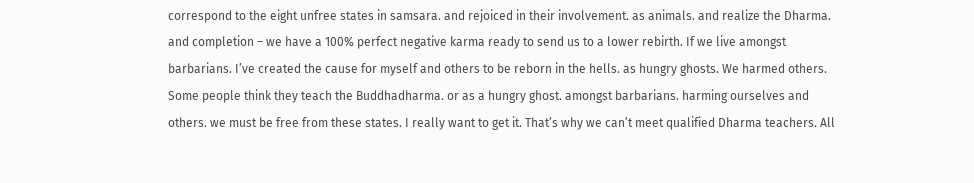correspond to the eight unfree states in samsara. and rejoiced in their involvement. as animals. and realize the Dharma. and completion – we have a 100% perfect negative karma ready to send us to a lower rebirth. If we live amongst barbarians. I’ve created the cause for myself and others to be reborn in the hells. as hungry ghosts. We harmed others. Some people think they teach the Buddhadharma. or as a hungry ghost. amongst barbarians. harming ourselves and others. we must be free from these states. I really want to get it. That’s why we can’t meet qualified Dharma teachers. All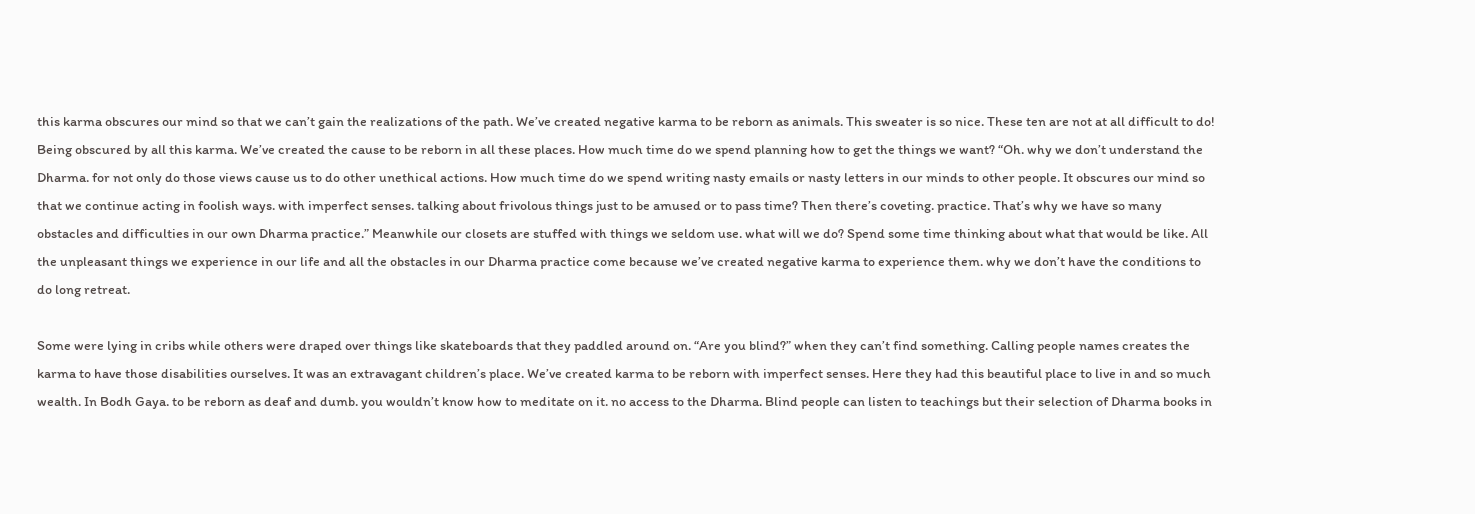this karma obscures our mind so that we can’t gain the realizations of the path. We’ve created negative karma to be reborn as animals. This sweater is so nice. These ten are not at all difficult to do! Being obscured by all this karma. We’ve created the cause to be reborn in all these places. How much time do we spend planning how to get the things we want? “Oh. why we don’t understand the Dharma. for not only do those views cause us to do other unethical actions. How much time do we spend writing nasty emails or nasty letters in our minds to other people. It obscures our mind so that we continue acting in foolish ways. with imperfect senses. talking about frivolous things just to be amused or to pass time? Then there’s coveting. practice. That’s why we have so many obstacles and difficulties in our own Dharma practice.” Meanwhile our closets are stuffed with things we seldom use. what will we do? Spend some time thinking about what that would be like. All the unpleasant things we experience in our life and all the obstacles in our Dharma practice come because we’ve created negative karma to experience them. why we don’t have the conditions to do long retreat.

Some were lying in cribs while others were draped over things like skateboards that they paddled around on. “Are you blind?” when they can’t find something. Calling people names creates the karma to have those disabilities ourselves. It was an extravagant children’s place. We’ve created karma to be reborn with imperfect senses. Here they had this beautiful place to live in and so much wealth. In Bodh Gaya. to be reborn as deaf and dumb. you wouldn’t know how to meditate on it. no access to the Dharma. Blind people can listen to teachings but their selection of Dharma books in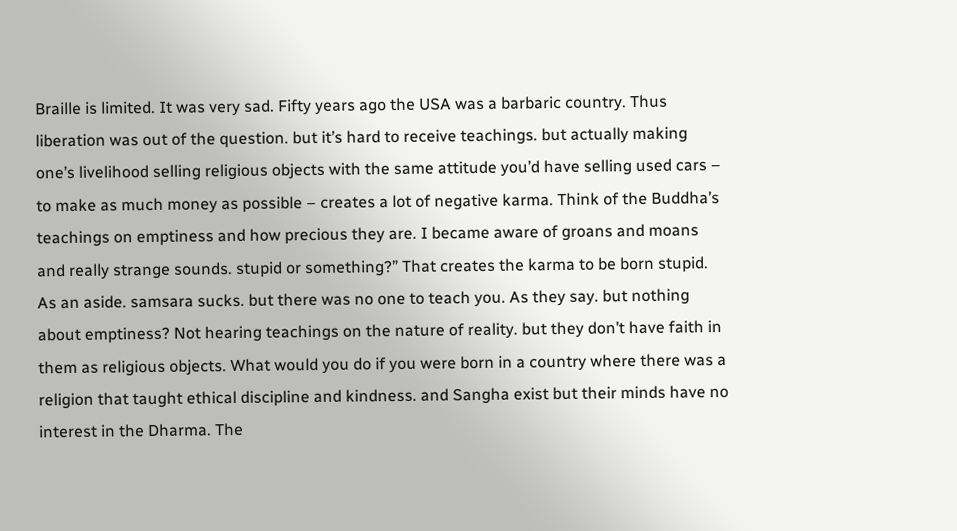Braille is limited. It was very sad. Fifty years ago the USA was a barbaric country. Thus liberation was out of the question. but it’s hard to receive teachings. but actually making one’s livelihood selling religious objects with the same attitude you’d have selling used cars – to make as much money as possible – creates a lot of negative karma. Think of the Buddha’s teachings on emptiness and how precious they are. I became aware of groans and moans and really strange sounds. stupid or something?” That creates the karma to be born stupid. As an aside. samsara sucks. but there was no one to teach you. As they say. but nothing about emptiness? Not hearing teachings on the nature of reality. but they don’t have faith in them as religious objects. What would you do if you were born in a country where there was a religion that taught ethical discipline and kindness. and Sangha exist but their minds have no interest in the Dharma. The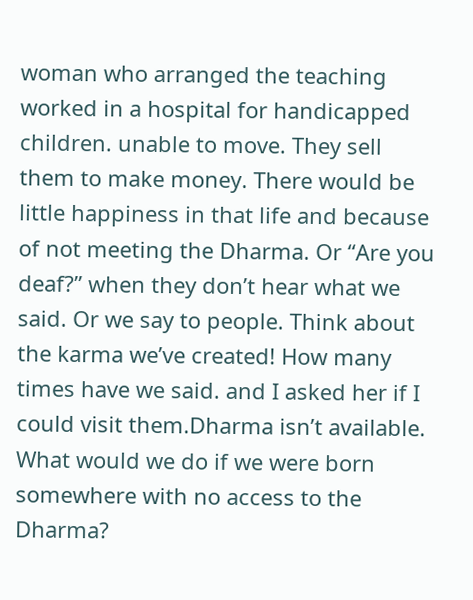woman who arranged the teaching worked in a hospital for handicapped children. unable to move. They sell them to make money. There would be little happiness in that life and because of not meeting the Dharma. Or “Are you deaf?” when they don’t hear what we said. Or we say to people. Think about the karma we’ve created! How many times have we said. and I asked her if I could visit them.Dharma isn’t available. What would we do if we were born somewhere with no access to the Dharma?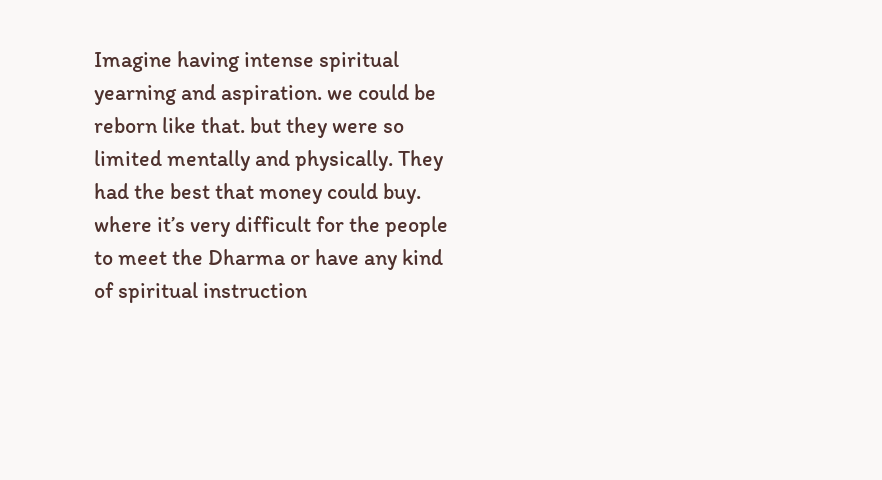Imagine having intense spiritual yearning and aspiration. we could be reborn like that. but they were so limited mentally and physically. They had the best that money could buy. where it’s very difficult for the people to meet the Dharma or have any kind of spiritual instruction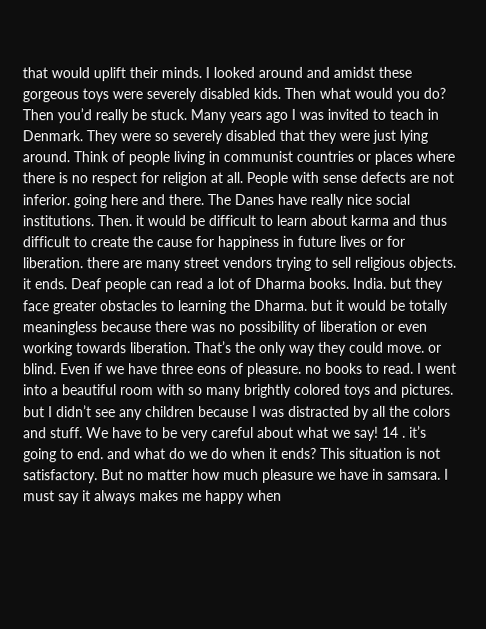that would uplift their minds. I looked around and amidst these gorgeous toys were severely disabled kids. Then what would you do? Then you’d really be stuck. Many years ago I was invited to teach in Denmark. They were so severely disabled that they were just lying around. Think of people living in communist countries or places where there is no respect for religion at all. People with sense defects are not inferior. going here and there. The Danes have really nice social institutions. Then. it would be difficult to learn about karma and thus difficult to create the cause for happiness in future lives or for liberation. there are many street vendors trying to sell religious objects. it ends. Deaf people can read a lot of Dharma books. India. but they face greater obstacles to learning the Dharma. but it would be totally meaningless because there was no possibility of liberation or even working towards liberation. That’s the only way they could move. or blind. Even if we have three eons of pleasure. no books to read. I went into a beautiful room with so many brightly colored toys and pictures. but I didn’t see any children because I was distracted by all the colors and stuff. We have to be very careful about what we say! 14 . it’s going to end. and what do we do when it ends? This situation is not satisfactory. But no matter how much pleasure we have in samsara. I must say it always makes me happy when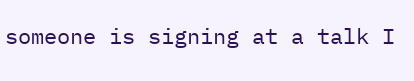someone is signing at a talk I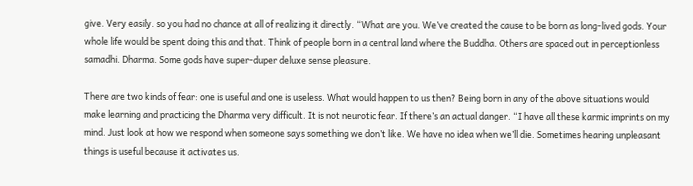give. Very easily. so you had no chance at all of realizing it directly. “What are you. We’ve created the cause to be born as long-lived gods. Your whole life would be spent doing this and that. Think of people born in a central land where the Buddha. Others are spaced out in perceptionless samadhi. Dharma. Some gods have super-duper deluxe sense pleasure.

There are two kinds of fear: one is useful and one is useless. What would happen to us then? Being born in any of the above situations would make learning and practicing the Dharma very difficult. It is not neurotic fear. If there’s an actual danger. “I have all these karmic imprints on my mind. Just look at how we respond when someone says something we don’t like. We have no idea when we’ll die. Sometimes hearing unpleasant things is useful because it activates us.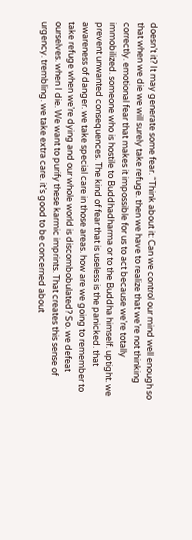doesn’t it? It may generate some fear. “Think about it: Can we control our mind well enough so that when we die we will surely take refuge. then we have to realize that we’re not thinking correctly. emotional fear that makes it impossible for us to act because we’re totally immobilized. someone who is hostile to Buddhadharma or to the Buddha himself. uptight. we prevent unwanted consequences. The kind of fear that is useless is the panicked. that awareness of danger. we take special care in those areas. how are we going to remember to take refuge when we’re dying and our whole world is discombobulated? So. we defeat ourselves. when I die. We want to purify these karmic imprints. That creates this sense of urgency. trembling. we take extra care. it’s good to be concerned about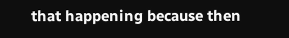that happening because then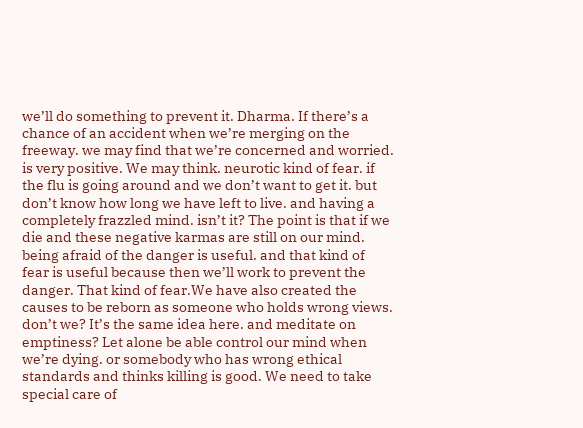we’ll do something to prevent it. Dharma. If there’s a chance of an accident when we’re merging on the freeway. we may find that we’re concerned and worried. is very positive. We may think. neurotic kind of fear. if the flu is going around and we don’t want to get it. but don’t know how long we have left to live. and having a completely frazzled mind. isn’t it? The point is that if we die and these negative karmas are still on our mind. being afraid of the danger is useful. and that kind of fear is useful because then we’ll work to prevent the danger. That kind of fear.We have also created the causes to be reborn as someone who holds wrong views. don’t we? It’s the same idea here. and meditate on emptiness? Let alone be able control our mind when we’re dying. or somebody who has wrong ethical standards and thinks killing is good. We need to take special care of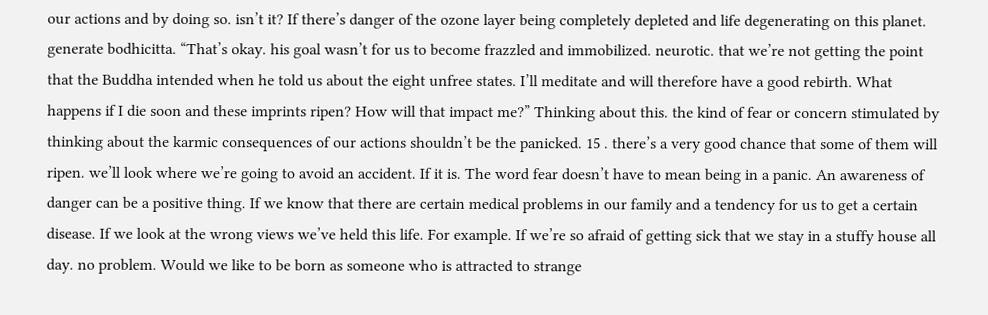our actions and by doing so. isn’t it? If there’s danger of the ozone layer being completely depleted and life degenerating on this planet. generate bodhicitta. “That’s okay. his goal wasn’t for us to become frazzled and immobilized. neurotic. that we’re not getting the point that the Buddha intended when he told us about the eight unfree states. I’ll meditate and will therefore have a good rebirth. What happens if I die soon and these imprints ripen? How will that impact me?” Thinking about this. the kind of fear or concern stimulated by thinking about the karmic consequences of our actions shouldn’t be the panicked. 15 . there’s a very good chance that some of them will ripen. we’ll look where we’re going to avoid an accident. If it is. The word fear doesn’t have to mean being in a panic. An awareness of danger can be a positive thing. If we know that there are certain medical problems in our family and a tendency for us to get a certain disease. If we look at the wrong views we’ve held this life. For example. If we’re so afraid of getting sick that we stay in a stuffy house all day. no problem. Would we like to be born as someone who is attracted to strange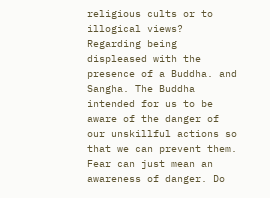religious cults or to illogical views? Regarding being displeased with the presence of a Buddha. and Sangha. The Buddha intended for us to be aware of the danger of our unskillful actions so that we can prevent them. Fear can just mean an awareness of danger. Do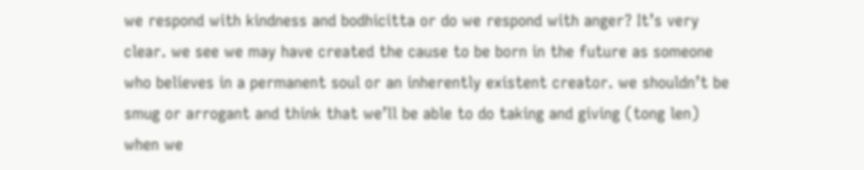we respond with kindness and bodhicitta or do we respond with anger? It’s very clear. we see we may have created the cause to be born in the future as someone who believes in a permanent soul or an inherently existent creator. we shouldn’t be smug or arrogant and think that we’ll be able to do taking and giving (tong len) when we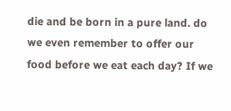die and be born in a pure land. do we even remember to offer our food before we eat each day? If we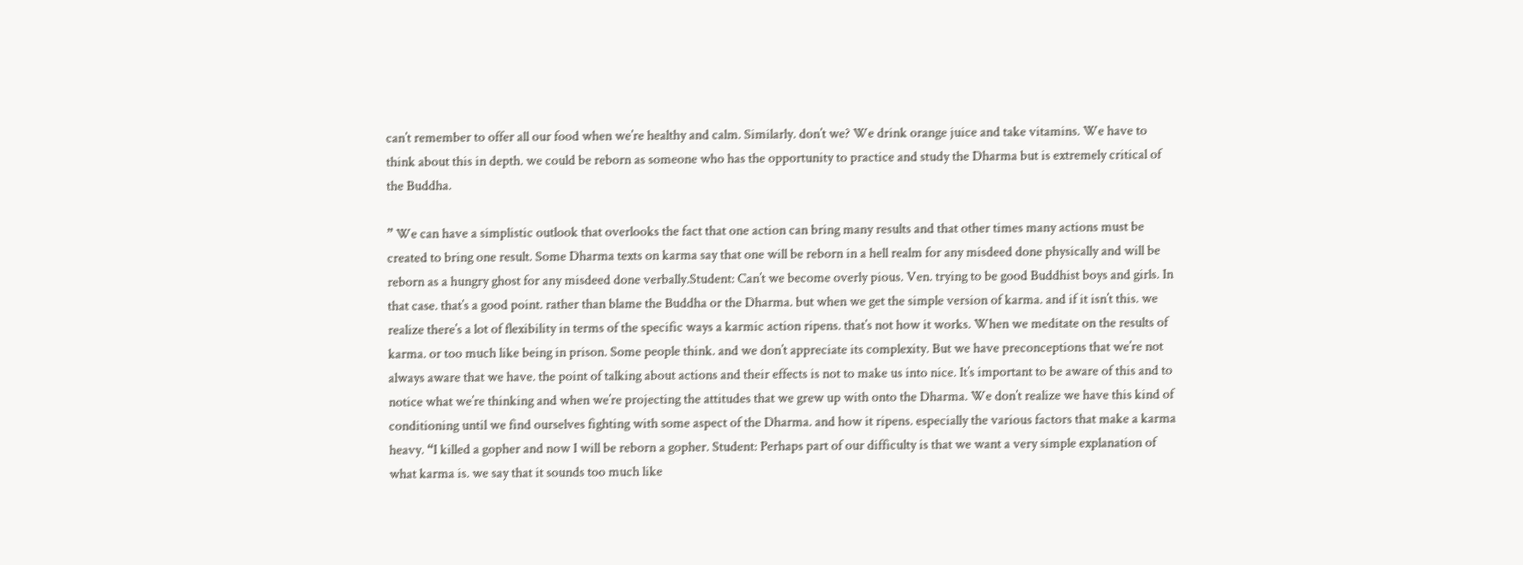can’t remember to offer all our food when we’re healthy and calm. Similarly. don’t we? We drink orange juice and take vitamins. We have to think about this in depth. we could be reborn as someone who has the opportunity to practice and study the Dharma but is extremely critical of the Buddha.

” We can have a simplistic outlook that overlooks the fact that one action can bring many results and that other times many actions must be created to bring one result. Some Dharma texts on karma say that one will be reborn in a hell realm for any misdeed done physically and will be reborn as a hungry ghost for any misdeed done verbally.Student: Can’t we become overly pious. Ven. trying to be good Buddhist boys and girls. In that case. that’s a good point. rather than blame the Buddha or the Dharma. but when we get the simple version of karma. and if it isn’t this. we realize there’s a lot of flexibility in terms of the specific ways a karmic action ripens. that’s not how it works. When we meditate on the results of karma. or too much like being in prison. Some people think. and we don’t appreciate its complexity. But we have preconceptions that we’re not always aware that we have. the point of talking about actions and their effects is not to make us into nice. It’s important to be aware of this and to notice what we’re thinking and when we’re projecting the attitudes that we grew up with onto the Dharma. We don’t realize we have this kind of conditioning until we find ourselves fighting with some aspect of the Dharma. and how it ripens. especially the various factors that make a karma heavy. “I killed a gopher and now I will be reborn a gopher. Student: Perhaps part of our difficulty is that we want a very simple explanation of what karma is. we say that it sounds too much like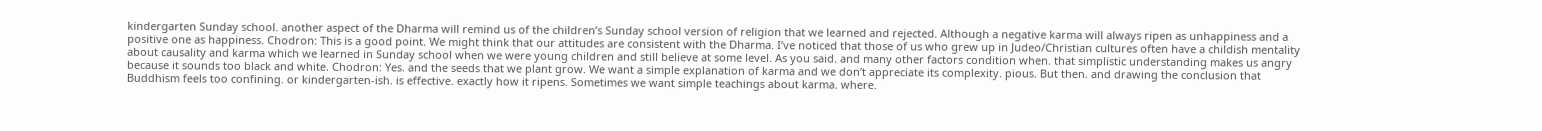kindergarten Sunday school. another aspect of the Dharma will remind us of the children’s Sunday school version of religion that we learned and rejected. Although a negative karma will always ripen as unhappiness and a positive one as happiness. Chodron: This is a good point. We might think that our attitudes are consistent with the Dharma. I’ve noticed that those of us who grew up in Judeo/Christian cultures often have a childish mentality about causality and karma which we learned in Sunday school when we were young children and still believe at some level. As you said. and many other factors condition when. that simplistic understanding makes us angry because it sounds too black and white. Chodron: Yes. and the seeds that we plant grow. We want a simple explanation of karma and we don’t appreciate its complexity. pious. But then. and drawing the conclusion that Buddhism feels too confining. or kindergarten-ish. is effective. exactly how it ripens. Sometimes we want simple teachings about karma. where.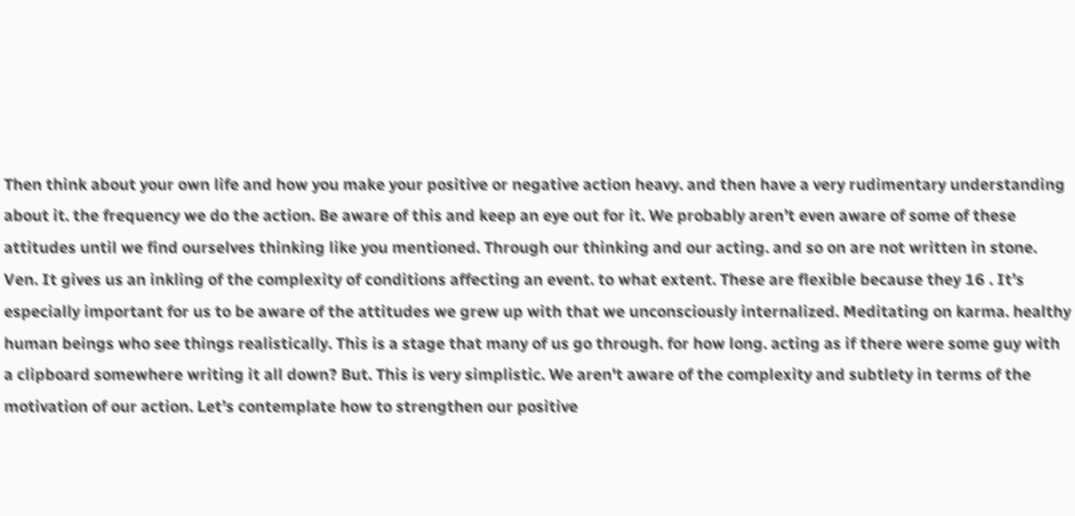Then think about your own life and how you make your positive or negative action heavy. and then have a very rudimentary understanding about it. the frequency we do the action. Be aware of this and keep an eye out for it. We probably aren’t even aware of some of these attitudes until we find ourselves thinking like you mentioned. Through our thinking and our acting. and so on are not written in stone. Ven. It gives us an inkling of the complexity of conditions affecting an event. to what extent. These are flexible because they 16 . It’s especially important for us to be aware of the attitudes we grew up with that we unconsciously internalized. Meditating on karma. healthy human beings who see things realistically. This is a stage that many of us go through. for how long. acting as if there were some guy with a clipboard somewhere writing it all down? But. This is very simplistic. We aren't aware of the complexity and subtlety in terms of the motivation of our action. Let’s contemplate how to strengthen our positive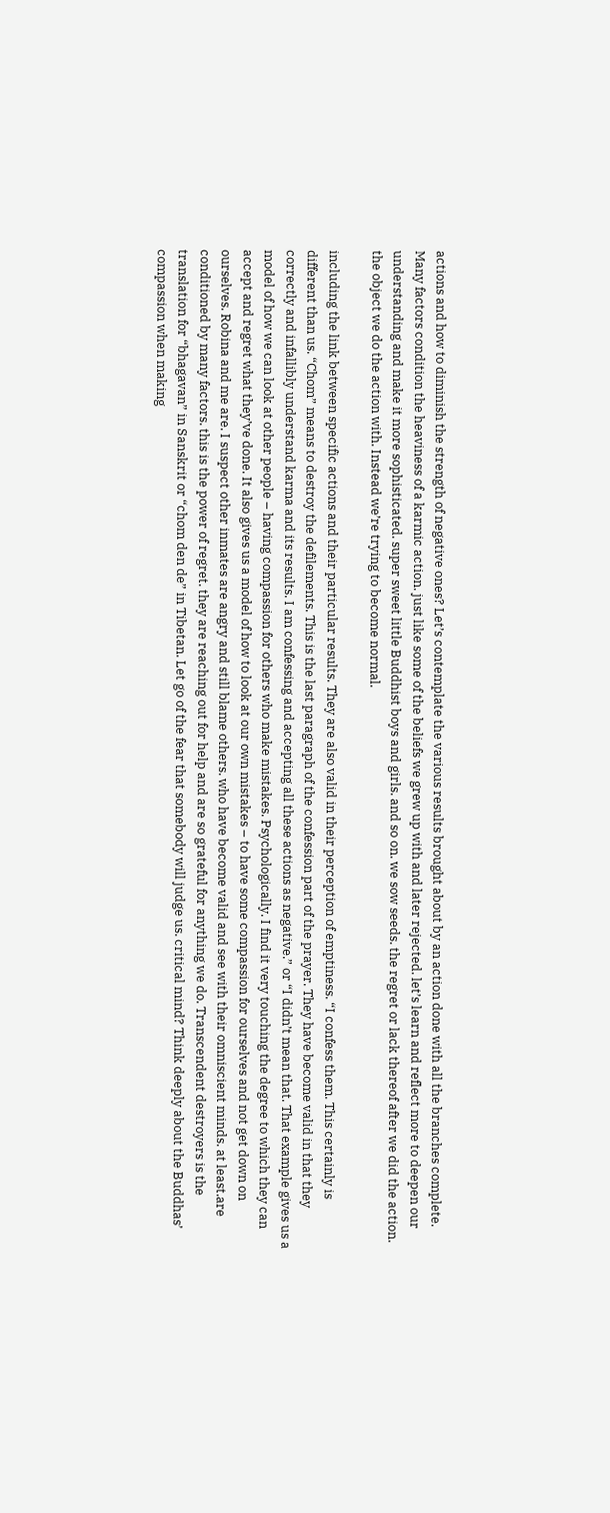actions and how to diminish the strength of negative ones? Let’s contemplate the various results brought about by an action done with all the branches complete. Many factors condition the heaviness of a karmic action. just like some of the beliefs we grew up with and later rejected. let’s learn and reflect more to deepen our understanding and make it more sophisticated. super sweet little Buddhist boys and girls. and so on. we sow seeds. the regret or lack thereof after we did the action. the object we do the action with. Instead we’re trying to become normal.

including the link between specific actions and their particular results. They are also valid in their perception of emptiness. “I confess them. This certainly is different than us. “Chom” means to destroy the defilements. This is the last paragraph of the confession part of the prayer. They have become valid in that they correctly and infallibly understand karma and its results. I am confessing and accepting all these actions as negative.” or “I didn’t mean that. That example gives us a model of how we can look at other people – having compassion for others who make mistakes. Psychologically. I find it very touching the degree to which they can accept and regret what they’ve done. It also gives us a model of how to look at our own mistakes – to have some compassion for ourselves and not get down on ourselves. Robina and me are. I suspect other inmates are angry and still blame others. who have become valid and see with their omniscient minds. at least.are conditioned by many factors. this is the power of regret. they are reaching out for help and are so grateful for anything we do. Transcendent destroyers is the translation for “bhagavan” in Sanskrit or “chom den de” in Tibetan. Let go of the fear that somebody will judge us. critical mind? Think deeply about the Buddhas’ compassion when making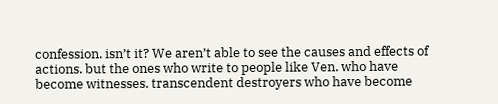confession. isn’t it? We aren’t able to see the causes and effects of actions. but the ones who write to people like Ven. who have become witnesses. transcendent destroyers who have become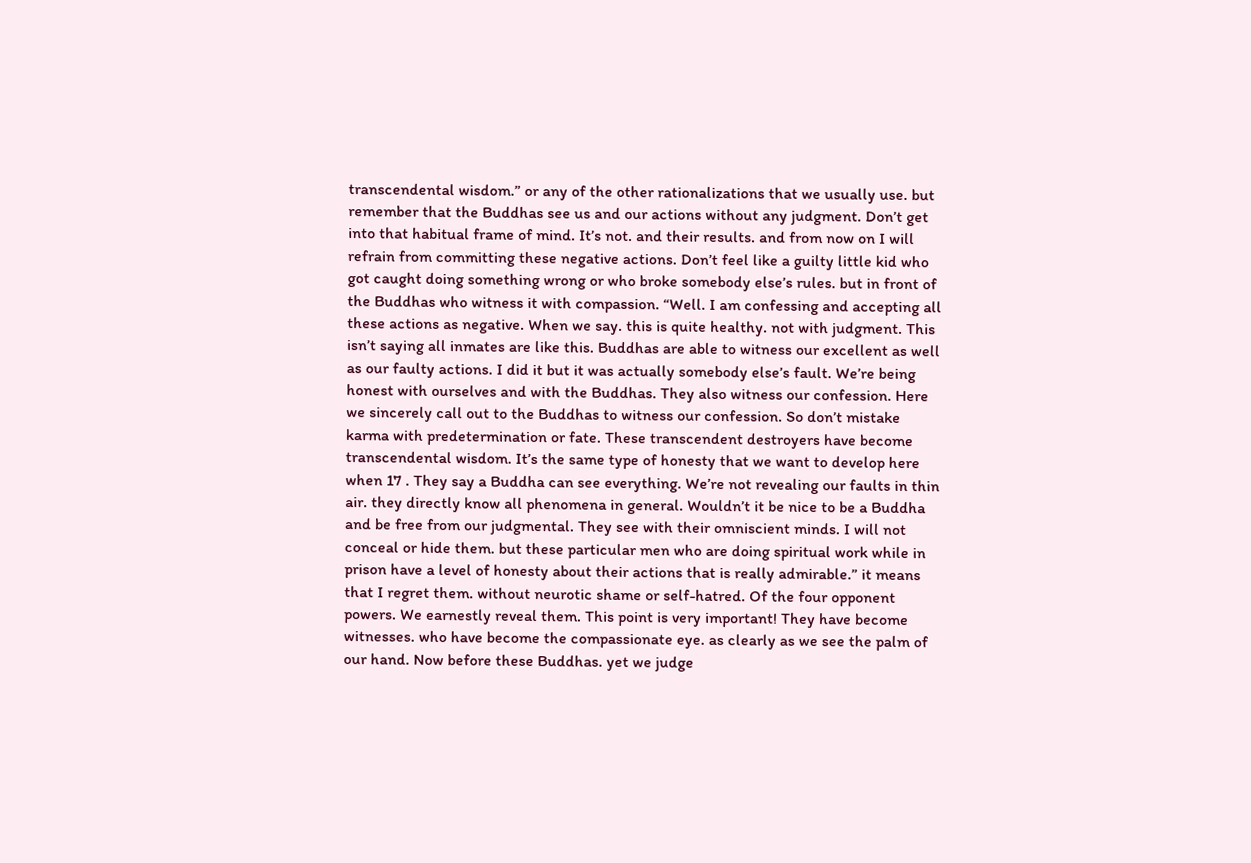transcendental wisdom.” or any of the other rationalizations that we usually use. but remember that the Buddhas see us and our actions without any judgment. Don’t get into that habitual frame of mind. It’s not. and their results. and from now on I will refrain from committing these negative actions. Don’t feel like a guilty little kid who got caught doing something wrong or who broke somebody else’s rules. but in front of the Buddhas who witness it with compassion. “Well. I am confessing and accepting all these actions as negative. When we say. this is quite healthy. not with judgment. This isn’t saying all inmates are like this. Buddhas are able to witness our excellent as well as our faulty actions. I did it but it was actually somebody else’s fault. We’re being honest with ourselves and with the Buddhas. They also witness our confession. Here we sincerely call out to the Buddhas to witness our confession. So don’t mistake karma with predetermination or fate. These transcendent destroyers have become transcendental wisdom. It’s the same type of honesty that we want to develop here when 17 . They say a Buddha can see everything. We’re not revealing our faults in thin air. they directly know all phenomena in general. Wouldn’t it be nice to be a Buddha and be free from our judgmental. They see with their omniscient minds. I will not conceal or hide them. but these particular men who are doing spiritual work while in prison have a level of honesty about their actions that is really admirable.” it means that I regret them. without neurotic shame or self-hatred. Of the four opponent powers. We earnestly reveal them. This point is very important! They have become witnesses. who have become the compassionate eye. as clearly as we see the palm of our hand. Now before these Buddhas. yet we judge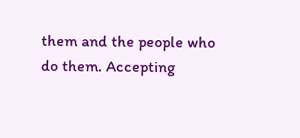them and the people who do them. Accepting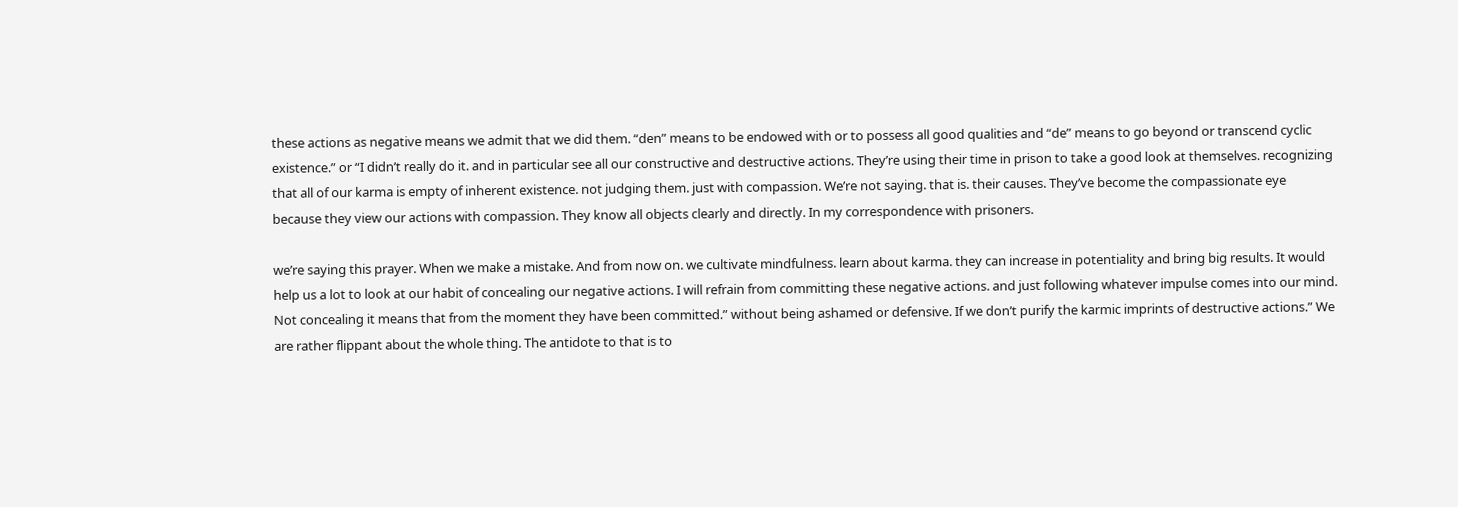these actions as negative means we admit that we did them. “den” means to be endowed with or to possess all good qualities and “de” means to go beyond or transcend cyclic existence.” or “I didn’t really do it. and in particular see all our constructive and destructive actions. They’re using their time in prison to take a good look at themselves. recognizing that all of our karma is empty of inherent existence. not judging them. just with compassion. We’re not saying. that is. their causes. They’ve become the compassionate eye because they view our actions with compassion. They know all objects clearly and directly. In my correspondence with prisoners.

we’re saying this prayer. When we make a mistake. And from now on. we cultivate mindfulness. learn about karma. they can increase in potentiality and bring big results. It would help us a lot to look at our habit of concealing our negative actions. I will refrain from committing these negative actions. and just following whatever impulse comes into our mind. Not concealing it means that from the moment they have been committed.” without being ashamed or defensive. If we don’t purify the karmic imprints of destructive actions.” We are rather flippant about the whole thing. The antidote to that is to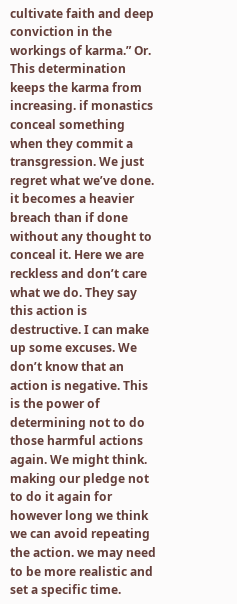cultivate faith and deep conviction in the workings of karma.” Or. This determination keeps the karma from increasing. if monastics conceal something when they commit a transgression. We just regret what we’ve done. it becomes a heavier breach than if done without any thought to conceal it. Here we are reckless and don’t care what we do. They say this action is destructive. I can make up some excuses. We don’t know that an action is negative. This is the power of determining not to do those harmful actions again. We might think. making our pledge not to do it again for however long we think we can avoid repeating the action. we may need to be more realistic and set a specific time.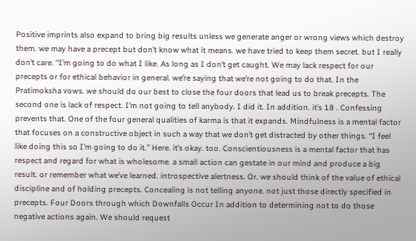Positive imprints also expand to bring big results unless we generate anger or wrong views which destroy them. we may have a precept but don’t know what it means. we have tried to keep them secret. but I really don’t care. “I’m going to do what I like. As long as I don’t get caught. We may lack respect for our precepts or for ethical behavior in general. we’re saying that we’re not going to do that. In the Pratimoksha vows. we should do our best to close the four doors that lead us to break precepts. The second one is lack of respect. I’m not going to tell anybody. I did it. In addition. it’s 18 . Confessing prevents that. One of the four general qualities of karma is that it expands. Mindfulness is a mental factor that focuses on a constructive object in such a way that we don’t get distracted by other things. “I feel like doing this so I’m going to do it.” Here. it’s okay. too. Conscientiousness is a mental factor that has respect and regard for what is wholesome. a small action can gestate in our mind and produce a big result. or remember what we’ve learned. introspective alertness. Or. we should think of the value of ethical discipline and of holding precepts. Concealing is not telling anyone. not just those directly specified in precepts. Four Doors through which Downfalls Occur In addition to determining not to do those negative actions again. We should request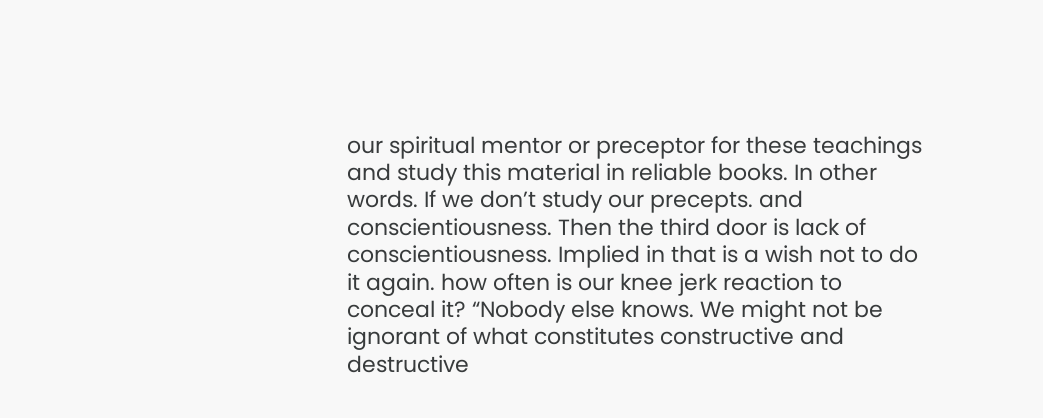our spiritual mentor or preceptor for these teachings and study this material in reliable books. In other words. If we don’t study our precepts. and conscientiousness. Then the third door is lack of conscientiousness. Implied in that is a wish not to do it again. how often is our knee jerk reaction to conceal it? “Nobody else knows. We might not be ignorant of what constitutes constructive and destructive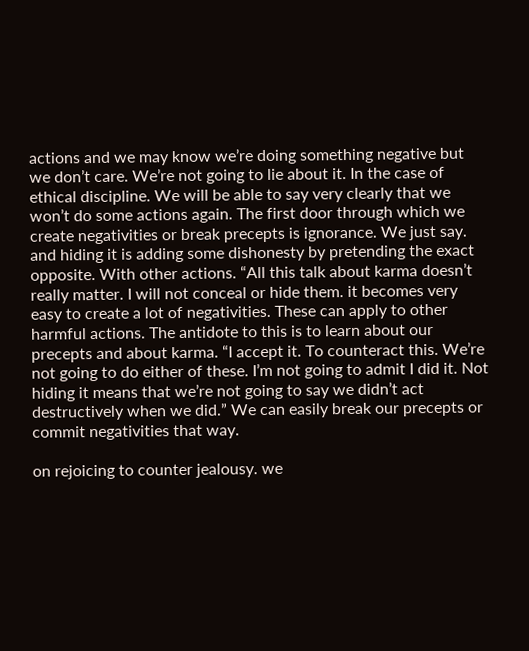actions and we may know we’re doing something negative but we don’t care. We’re not going to lie about it. In the case of ethical discipline. We will be able to say very clearly that we won’t do some actions again. The first door through which we create negativities or break precepts is ignorance. We just say. and hiding it is adding some dishonesty by pretending the exact opposite. With other actions. “All this talk about karma doesn’t really matter. I will not conceal or hide them. it becomes very easy to create a lot of negativities. These can apply to other harmful actions. The antidote to this is to learn about our precepts and about karma. “I accept it. To counteract this. We’re not going to do either of these. I’m not going to admit I did it. Not hiding it means that we’re not going to say we didn’t act destructively when we did.” We can easily break our precepts or commit negativities that way.

on rejoicing to counter jealousy. we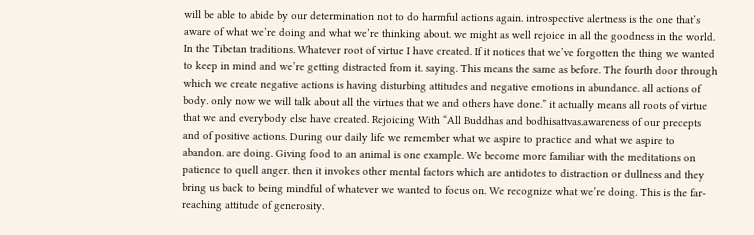will be able to abide by our determination not to do harmful actions again. introspective alertness is the one that’s aware of what we’re doing and what we’re thinking about. we might as well rejoice in all the goodness in the world. In the Tibetan traditions. Whatever root of virtue I have created. If it notices that we’ve forgotten the thing we wanted to keep in mind and we’re getting distracted from it. saying. This means the same as before. The fourth door through which we create negative actions is having disturbing attitudes and negative emotions in abundance. all actions of body. only now we will talk about all the virtues that we and others have done.” it actually means all roots of virtue that we and everybody else have created. Rejoicing With “All Buddhas and bodhisattvas.awareness of our precepts and of positive actions. During our daily life we remember what we aspire to practice and what we aspire to abandon. are doing. Giving food to an animal is one example. We become more familiar with the meditations on patience to quell anger. then it invokes other mental factors which are antidotes to distraction or dullness and they bring us back to being mindful of whatever we wanted to focus on. We recognize what we’re doing. This is the far-reaching attitude of generosity.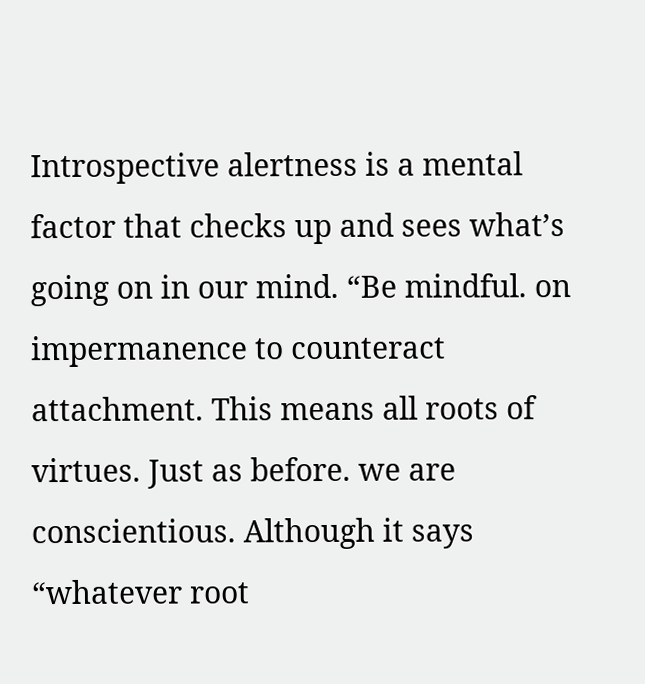Introspective alertness is a mental factor that checks up and sees what’s going on in our mind. “Be mindful. on impermanence to counteract attachment. This means all roots of virtues. Just as before. we are conscientious. Although it says “whatever root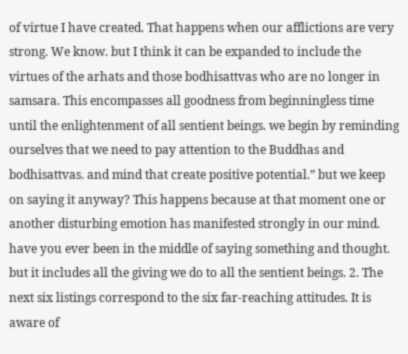of virtue I have created. That happens when our afflictions are very strong. We know. but I think it can be expanded to include the virtues of the arhats and those bodhisattvas who are no longer in samsara. This encompasses all goodness from beginningless time until the enlightenment of all sentient beings. we begin by reminding ourselves that we need to pay attention to the Buddhas and bodhisattvas. and mind that create positive potential.” but we keep on saying it anyway? This happens because at that moment one or another disturbing emotion has manifested strongly in our mind. have you ever been in the middle of saying something and thought. but it includes all the giving we do to all the sentient beings. 2. The next six listings correspond to the six far-reaching attitudes. It is aware of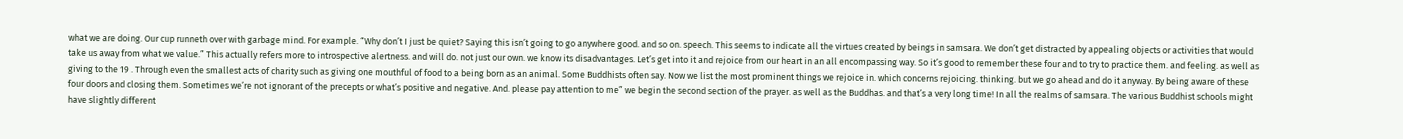what we are doing. Our cup runneth over with garbage mind. For example. “Why don’t I just be quiet? Saying this isn’t going to go anywhere good. and so on. speech. This seems to indicate all the virtues created by beings in samsara. We don’t get distracted by appealing objects or activities that would take us away from what we value.” This actually refers more to introspective alertness. and will do. not just our own. we know its disadvantages. Let’s get into it and rejoice from our heart in an all encompassing way. So it’s good to remember these four and to try to practice them. and feeling. as well as giving to the 19 . Through even the smallest acts of charity such as giving one mouthful of food to a being born as an animal. Some Buddhists often say. Now we list the most prominent things we rejoice in. which concerns rejoicing. thinking. but we go ahead and do it anyway. By being aware of these four doors and closing them. Sometimes we’re not ignorant of the precepts or what’s positive and negative. And. please pay attention to me” we begin the second section of the prayer. as well as the Buddhas. and that’s a very long time! In all the realms of samsara. The various Buddhist schools might have slightly different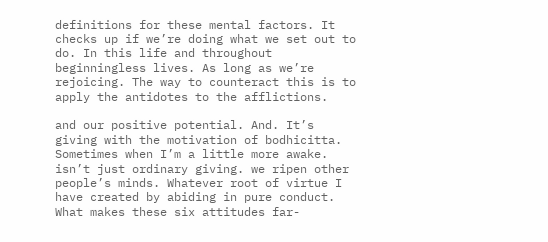definitions for these mental factors. It checks up if we’re doing what we set out to do. In this life and throughout beginningless lives. As long as we’re rejoicing. The way to counteract this is to apply the antidotes to the afflictions.

and our positive potential. And. It’s giving with the motivation of bodhicitta. Sometimes when I’m a little more awake. isn’t just ordinary giving. we ripen other people’s minds. Whatever root of virtue I have created by abiding in pure conduct. What makes these six attitudes far-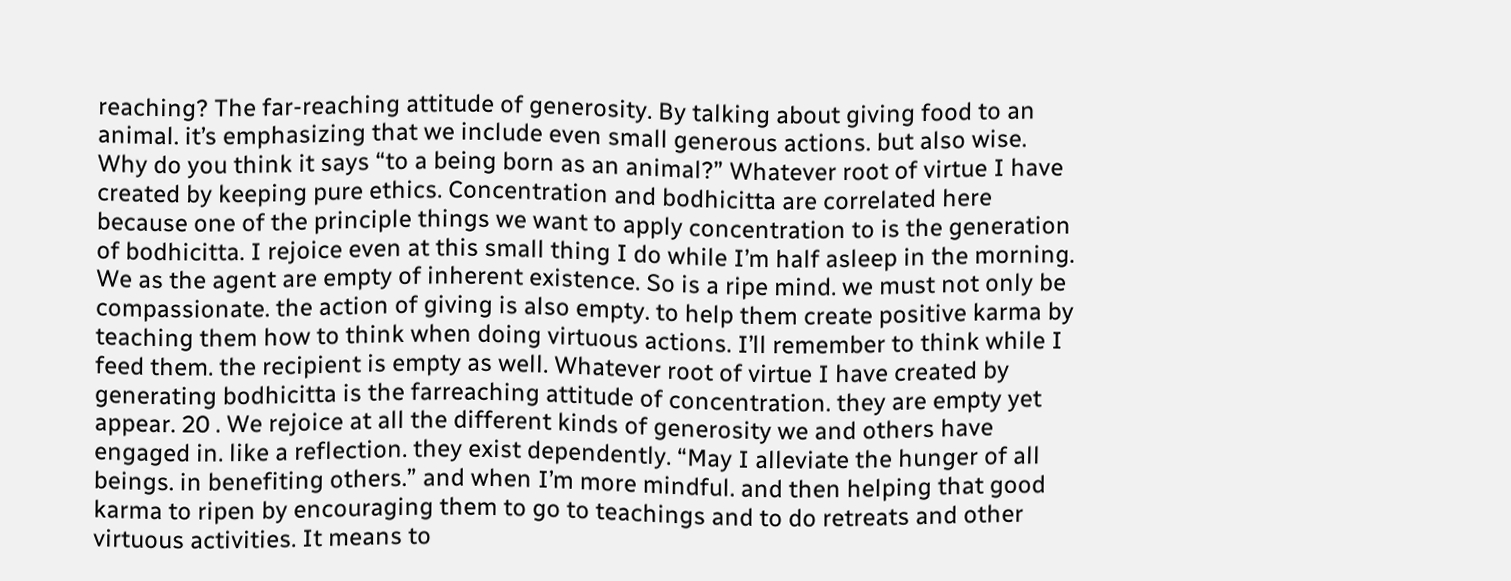reaching? The far-reaching attitude of generosity. By talking about giving food to an animal. it’s emphasizing that we include even small generous actions. but also wise. Why do you think it says “to a being born as an animal?” Whatever root of virtue I have created by keeping pure ethics. Concentration and bodhicitta are correlated here because one of the principle things we want to apply concentration to is the generation of bodhicitta. I rejoice even at this small thing I do while I’m half asleep in the morning. We as the agent are empty of inherent existence. So is a ripe mind. we must not only be compassionate. the action of giving is also empty. to help them create positive karma by teaching them how to think when doing virtuous actions. I’ll remember to think while I feed them. the recipient is empty as well. Whatever root of virtue I have created by generating bodhicitta is the farreaching attitude of concentration. they are empty yet appear. 20 . We rejoice at all the different kinds of generosity we and others have engaged in. like a reflection. they exist dependently. “May I alleviate the hunger of all beings. in benefiting others.” and when I’m more mindful. and then helping that good karma to ripen by encouraging them to go to teachings and to do retreats and other virtuous activities. It means to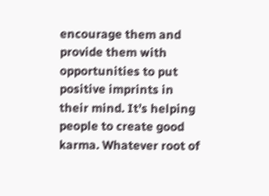encourage them and provide them with opportunities to put positive imprints in their mind. It’s helping people to create good karma. Whatever root of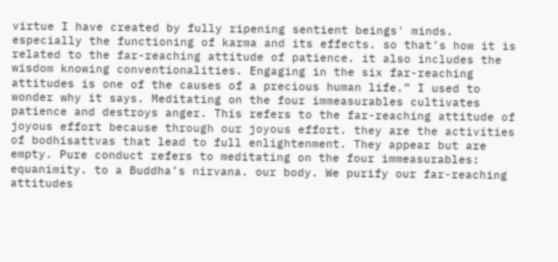virtue I have created by fully ripening sentient beings' minds. especially the functioning of karma and its effects. so that’s how it is related to the far-reaching attitude of patience. it also includes the wisdom knowing conventionalities. Engaging in the six far-reaching attitudes is one of the causes of a precious human life.” I used to wonder why it says. Meditating on the four immeasurables cultivates patience and destroys anger. This refers to the far-reaching attitude of joyous effort because through our joyous effort. they are the activities of bodhisattvas that lead to full enlightenment. They appear but are empty. Pure conduct refers to meditating on the four immeasurables: equanimity. to a Buddha’s nirvana. our body. We purify our far-reaching attitudes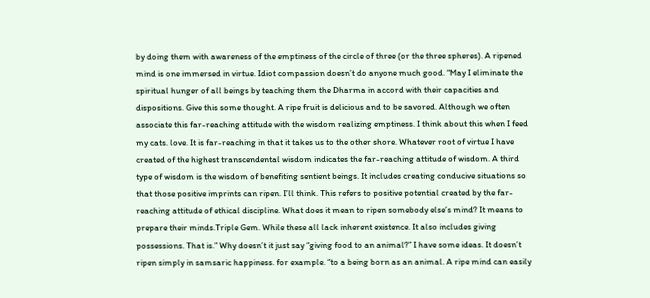by doing them with awareness of the emptiness of the circle of three (or the three spheres). A ripened mind is one immersed in virtue. Idiot compassion doesn’t do anyone much good. “May I eliminate the spiritual hunger of all beings by teaching them the Dharma in accord with their capacities and dispositions. Give this some thought. A ripe fruit is delicious and to be savored. Although we often associate this far-reaching attitude with the wisdom realizing emptiness. I think about this when I feed my cats. love. It is far-reaching in that it takes us to the other shore. Whatever root of virtue I have created of the highest transcendental wisdom indicates the far-reaching attitude of wisdom. A third type of wisdom is the wisdom of benefiting sentient beings. It includes creating conducive situations so that those positive imprints can ripen. I’ll think. This refers to positive potential created by the far-reaching attitude of ethical discipline. What does it mean to ripen somebody else’s mind? It means to prepare their minds.Triple Gem. While these all lack inherent existence. It also includes giving possessions. That is.” Why doesn’t it just say “giving food to an animal?” I have some ideas. It doesn’t ripen simply in samsaric happiness. for example. “to a being born as an animal. A ripe mind can easily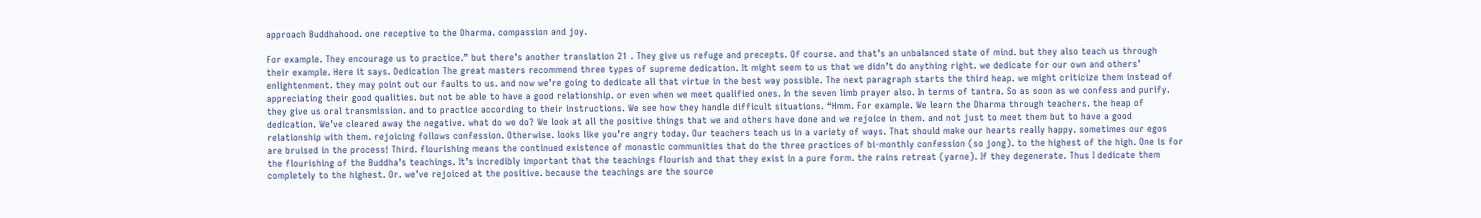approach Buddhahood. one receptive to the Dharma. compassion and joy.

For example. They encourage us to practice.” but there’s another translation 21 . They give us refuge and precepts. Of course. and that’s an unbalanced state of mind. but they also teach us through their example. Here it says. Dedication The great masters recommend three types of supreme dedication. It might seem to us that we didn’t do anything right. we dedicate for our own and others’ enlightenment. they may point out our faults to us. and now we’re going to dedicate all that virtue in the best way possible. The next paragraph starts the third heap. we might criticize them instead of appreciating their good qualities. but not be able to have a good relationship. or even when we meet qualified ones. In the seven limb prayer also. In terms of tantra. So as soon as we confess and purify. they give us oral transmission. and to practice according to their instructions. We see how they handle difficult situations. “Hmm. For example. We learn the Dharma through teachers. the heap of dedication. We’ve cleared away the negative. what do we do? We look at all the positive things that we and others have done and we rejoice in them. and not just to meet them but to have a good relationship with them. rejoicing follows confession. Otherwise. looks like you’re angry today. Our teachers teach us in a variety of ways. That should make our hearts really happy. sometimes our egos are bruised in the process! Third. flourishing means the continued existence of monastic communities that do the three practices of bi-monthly confession (so jong). to the highest of the high. One is for the flourishing of the Buddha’s teachings. It’s incredibly important that the teachings flourish and that they exist in a pure form. the rains retreat (yarne). If they degenerate. Thus I dedicate them completely to the highest. Or. we’ve rejoiced at the positive. because the teachings are the source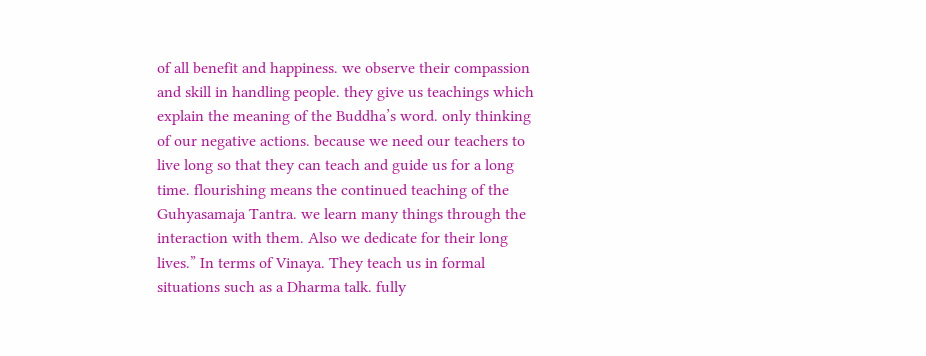of all benefit and happiness. we observe their compassion and skill in handling people. they give us teachings which explain the meaning of the Buddha’s word. only thinking of our negative actions. because we need our teachers to live long so that they can teach and guide us for a long time. flourishing means the continued teaching of the Guhyasamaja Tantra. we learn many things through the interaction with them. Also we dedicate for their long lives.” In terms of Vinaya. They teach us in formal situations such as a Dharma talk. fully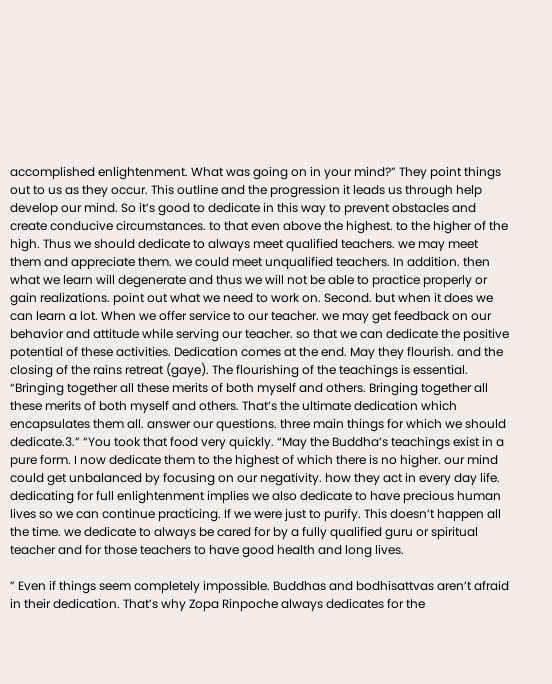accomplished enlightenment. What was going on in your mind?” They point things out to us as they occur. This outline and the progression it leads us through help develop our mind. So it’s good to dedicate in this way to prevent obstacles and create conducive circumstances. to that even above the highest. to the higher of the high. Thus we should dedicate to always meet qualified teachers. we may meet them and appreciate them. we could meet unqualified teachers. In addition. then what we learn will degenerate and thus we will not be able to practice properly or gain realizations. point out what we need to work on. Second. but when it does we can learn a lot. When we offer service to our teacher. we may get feedback on our behavior and attitude while serving our teacher. so that we can dedicate the positive potential of these activities. Dedication comes at the end. May they flourish. and the closing of the rains retreat (gaye). The flourishing of the teachings is essential. “Bringing together all these merits of both myself and others. Bringing together all these merits of both myself and others. That’s the ultimate dedication which encapsulates them all. answer our questions. three main things for which we should dedicate.3.” “You took that food very quickly. “May the Buddha’s teachings exist in a pure form. I now dedicate them to the highest of which there is no higher. our mind could get unbalanced by focusing on our negativity. how they act in every day life. dedicating for full enlightenment implies we also dedicate to have precious human lives so we can continue practicing. If we were just to purify. This doesn’t happen all the time. we dedicate to always be cared for by a fully qualified guru or spiritual teacher and for those teachers to have good health and long lives.

” Even if things seem completely impossible. Buddhas and bodhisattvas aren’t afraid in their dedication. That’s why Zopa Rinpoche always dedicates for the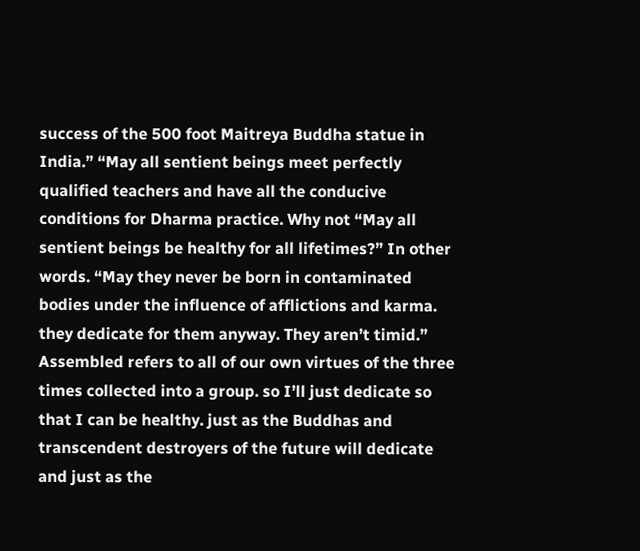success of the 500 foot Maitreya Buddha statue in India.” “May all sentient beings meet perfectly qualified teachers and have all the conducive conditions for Dharma practice. Why not “May all sentient beings be healthy for all lifetimes?” In other words. “May they never be born in contaminated bodies under the influence of afflictions and karma. they dedicate for them anyway. They aren’t timid.” Assembled refers to all of our own virtues of the three times collected into a group. so I’ll just dedicate so that I can be healthy. just as the Buddhas and transcendent destroyers of the future will dedicate and just as the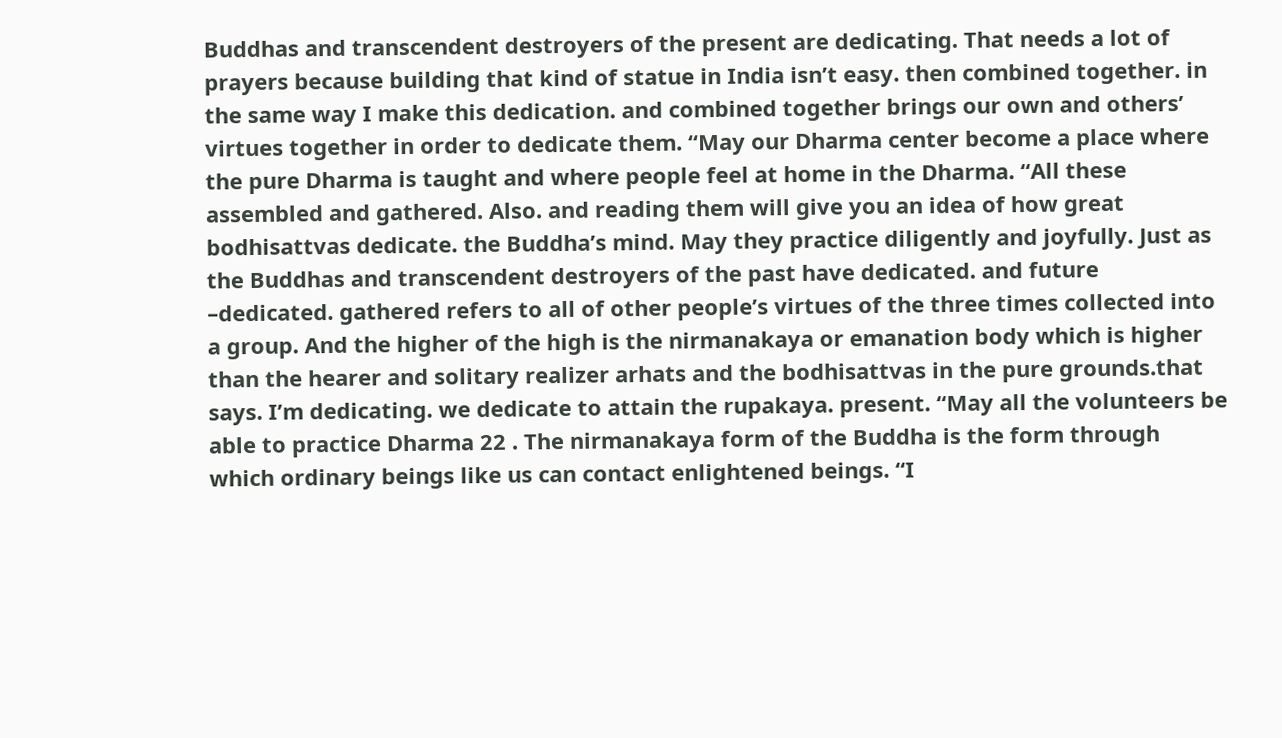Buddhas and transcendent destroyers of the present are dedicating. That needs a lot of prayers because building that kind of statue in India isn’t easy. then combined together. in the same way I make this dedication. and combined together brings our own and others’ virtues together in order to dedicate them. “May our Dharma center become a place where the pure Dharma is taught and where people feel at home in the Dharma. “All these assembled and gathered. Also. and reading them will give you an idea of how great bodhisattvas dedicate. the Buddha’s mind. May they practice diligently and joyfully. Just as the Buddhas and transcendent destroyers of the past have dedicated. and future –dedicated. gathered refers to all of other people’s virtues of the three times collected into a group. And the higher of the high is the nirmanakaya or emanation body which is higher than the hearer and solitary realizer arhats and the bodhisattvas in the pure grounds.that says. I’m dedicating. we dedicate to attain the rupakaya. present. “May all the volunteers be able to practice Dharma 22 . The nirmanakaya form of the Buddha is the form through which ordinary beings like us can contact enlightened beings. “I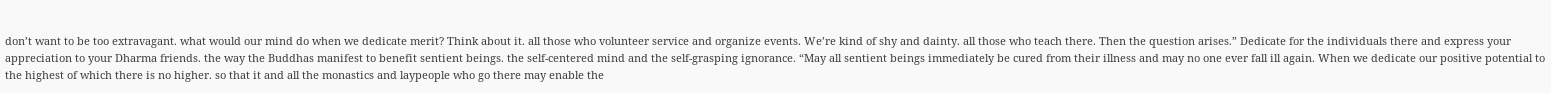don’t want to be too extravagant. what would our mind do when we dedicate merit? Think about it. all those who volunteer service and organize events. We’re kind of shy and dainty. all those who teach there. Then the question arises.” Dedicate for the individuals there and express your appreciation to your Dharma friends. the way the Buddhas manifest to benefit sentient beings. the self-centered mind and the self-grasping ignorance. “May all sentient beings immediately be cured from their illness and may no one ever fall ill again. When we dedicate our positive potential to the highest of which there is no higher. so that it and all the monastics and laypeople who go there may enable the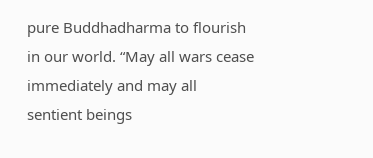pure Buddhadharma to flourish in our world. “May all wars cease immediately and may all sentient beings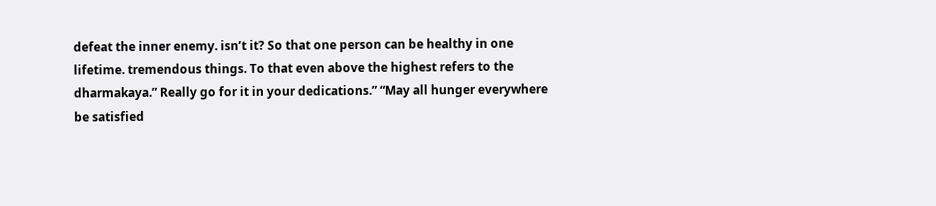defeat the inner enemy. isn’t it? So that one person can be healthy in one lifetime. tremendous things. To that even above the highest refers to the dharmakaya.” Really go for it in your dedications.” “May all hunger everywhere be satisfied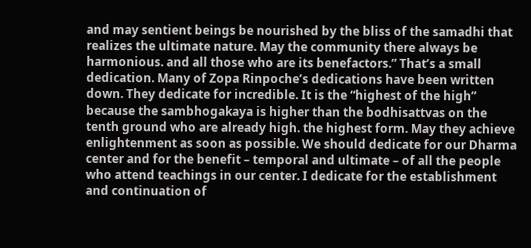and may sentient beings be nourished by the bliss of the samadhi that realizes the ultimate nature. May the community there always be harmonious. and all those who are its benefactors.” That’s a small dedication. Many of Zopa Rinpoche’s dedications have been written down. They dedicate for incredible. It is the “highest of the high” because the sambhogakaya is higher than the bodhisattvas on the tenth ground who are already high. the highest form. May they achieve enlightenment as soon as possible. We should dedicate for our Dharma center and for the benefit – temporal and ultimate – of all the people who attend teachings in our center. I dedicate for the establishment and continuation of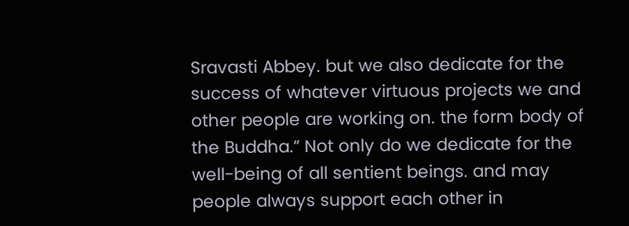Sravasti Abbey. but we also dedicate for the success of whatever virtuous projects we and other people are working on. the form body of the Buddha.” Not only do we dedicate for the well-being of all sentient beings. and may people always support each other in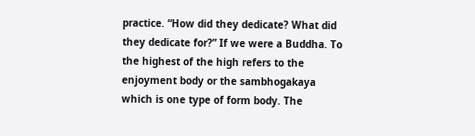practice. “How did they dedicate? What did they dedicate for?” If we were a Buddha. To the highest of the high refers to the enjoyment body or the sambhogakaya which is one type of form body. The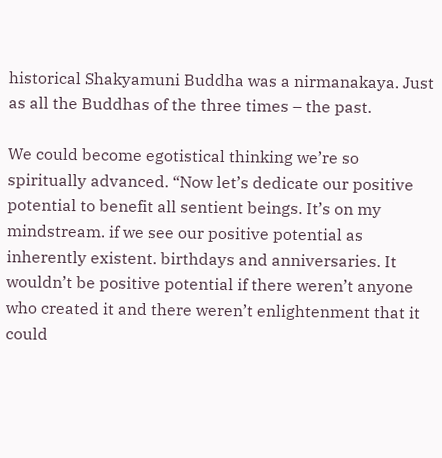historical Shakyamuni Buddha was a nirmanakaya. Just as all the Buddhas of the three times – the past.

We could become egotistical thinking we’re so spiritually advanced. “Now let’s dedicate our positive potential to benefit all sentient beings. It’s on my mindstream. if we see our positive potential as inherently existent. birthdays and anniversaries. It wouldn’t be positive potential if there weren’t anyone who created it and there weren’t enlightenment that it could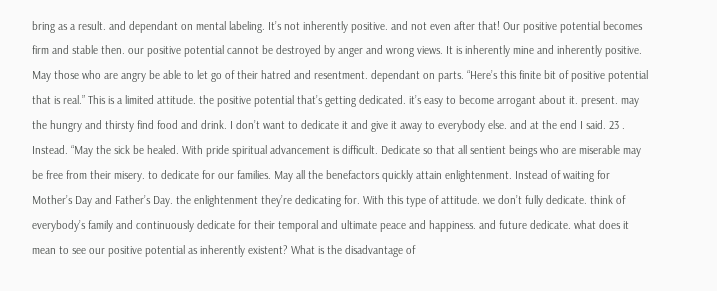bring as a result. and dependant on mental labeling. It’s not inherently positive. and not even after that! Our positive potential becomes firm and stable then. our positive potential cannot be destroyed by anger and wrong views. It is inherently mine and inherently positive. May those who are angry be able to let go of their hatred and resentment. dependant on parts. “Here’s this finite bit of positive potential that is real.” This is a limited attitude. the positive potential that’s getting dedicated. it’s easy to become arrogant about it. present. may the hungry and thirsty find food and drink. I don’t want to dedicate it and give it away to everybody else. and at the end I said. 23 . Instead. “May the sick be healed. With pride spiritual advancement is difficult. Dedicate so that all sentient beings who are miserable may be free from their misery. to dedicate for our families. May all the benefactors quickly attain enlightenment. Instead of waiting for Mother’s Day and Father’s Day. the enlightenment they’re dedicating for. With this type of attitude. we don’t fully dedicate. think of everybody’s family and continuously dedicate for their temporal and ultimate peace and happiness. and future dedicate. what does it mean to see our positive potential as inherently existent? What is the disadvantage of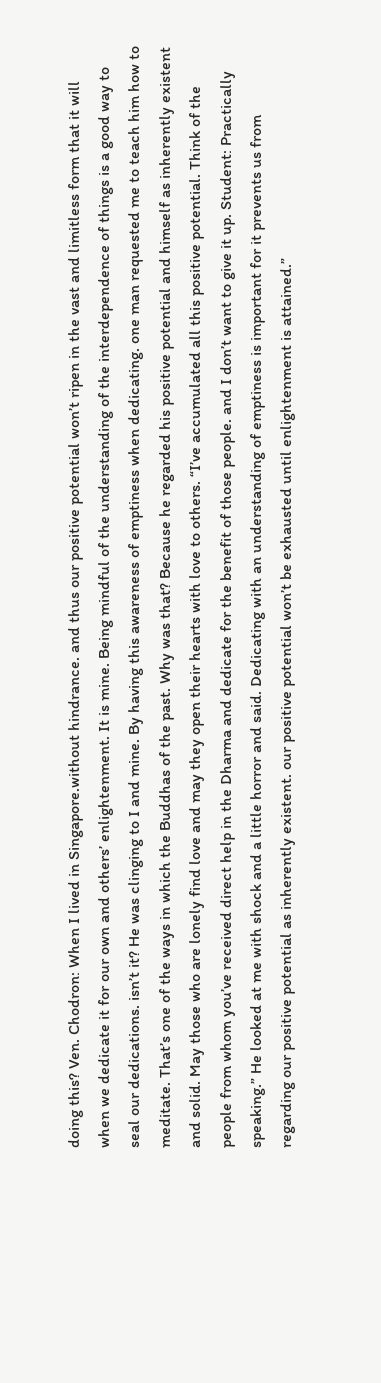doing this? Ven. Chodron: When I lived in Singapore.without hindrance. and thus our positive potential won’t ripen in the vast and limitless form that it will when we dedicate it for our own and others’ enlightenment. It is mine. Being mindful of the understanding of the interdependence of things is a good way to seal our dedications. isn’t it? He was clinging to I and mine. By having this awareness of emptiness when dedicating. one man requested me to teach him how to meditate. That’s one of the ways in which the Buddhas of the past. Why was that? Because he regarded his positive potential and himself as inherently existent and solid. May those who are lonely find love and may they open their hearts with love to others. “I’ve accumulated all this positive potential. Think of the people from whom you’ve received direct help in the Dharma and dedicate for the benefit of those people. and I don’t want to give it up. Student: Practically speaking.” He looked at me with shock and a little horror and said. Dedicating with an understanding of emptiness is important for it prevents us from regarding our positive potential as inherently existent. our positive potential won’t be exhausted until enlightenment is attained.”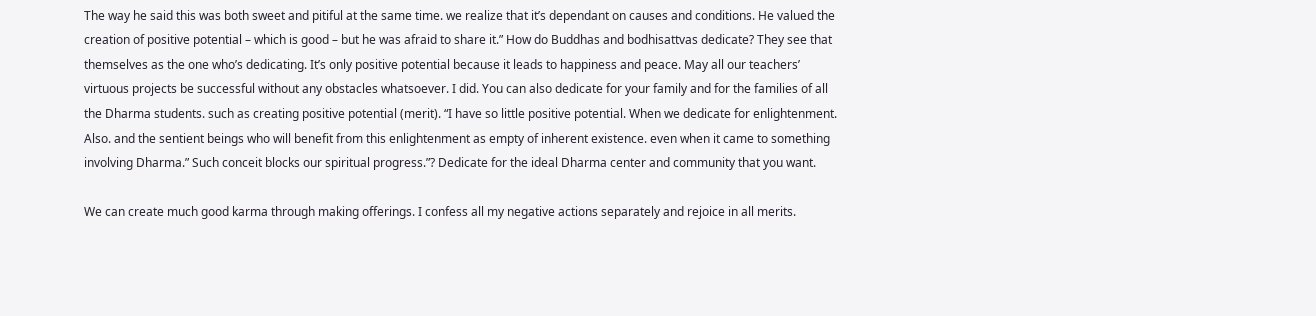The way he said this was both sweet and pitiful at the same time. we realize that it’s dependant on causes and conditions. He valued the creation of positive potential – which is good – but he was afraid to share it.” How do Buddhas and bodhisattvas dedicate? They see that themselves as the one who’s dedicating. It’s only positive potential because it leads to happiness and peace. May all our teachers’ virtuous projects be successful without any obstacles whatsoever. I did. You can also dedicate for your family and for the families of all the Dharma students. such as creating positive potential (merit). “I have so little positive potential. When we dedicate for enlightenment. Also. and the sentient beings who will benefit from this enlightenment as empty of inherent existence. even when it came to something involving Dharma.” Such conceit blocks our spiritual progress.”? Dedicate for the ideal Dharma center and community that you want.

We can create much good karma through making offerings. I confess all my negative actions separately and rejoice in all merits.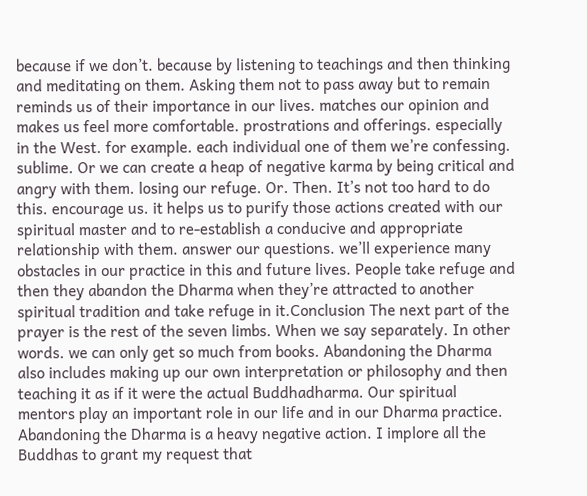because if we don’t. because by listening to teachings and then thinking and meditating on them. Asking them not to pass away but to remain reminds us of their importance in our lives. matches our opinion and makes us feel more comfortable. prostrations and offerings. especially in the West. for example. each individual one of them we’re confessing. sublime. Or we can create a heap of negative karma by being critical and angry with them. losing our refuge. Or. Then. It’s not too hard to do this. encourage us. it helps us to purify those actions created with our spiritual master and to re-establish a conducive and appropriate relationship with them. answer our questions. we’ll experience many obstacles in our practice in this and future lives. People take refuge and then they abandon the Dharma when they’re attracted to another spiritual tradition and take refuge in it.Conclusion The next part of the prayer is the rest of the seven limbs. When we say separately. In other words. we can only get so much from books. Abandoning the Dharma also includes making up our own interpretation or philosophy and then teaching it as if it were the actual Buddhadharma. Our spiritual mentors play an important role in our life and in our Dharma practice. Abandoning the Dharma is a heavy negative action. I implore all the Buddhas to grant my request that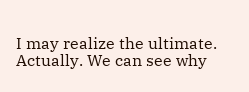I may realize the ultimate. Actually. We can see why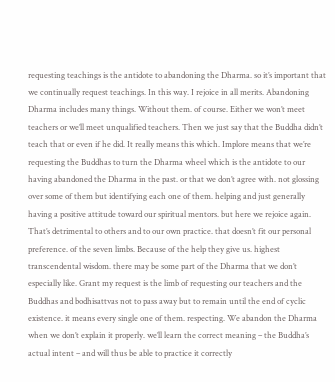requesting teachings is the antidote to abandoning the Dharma. so it’s important that we continually request teachings. In this way. I rejoice in all merits. Abandoning Dharma includes many things. Without them. of course. Either we won’t meet teachers or we’ll meet unqualified teachers. Then we just say that the Buddha didn’t teach that or even if he did. It really means this which. Implore means that we’re requesting the Buddhas to turn the Dharma wheel which is the antidote to our having abandoned the Dharma in the past. or that we don’t agree with. not glossing over some of them but identifying each one of them. helping and just generally having a positive attitude toward our spiritual mentors. but here we rejoice again. That’s detrimental to others and to our own practice. that doesn’t fit our personal preference. of the seven limbs. Because of the help they give us. highest transcendental wisdom. there may be some part of the Dharma that we don’t especially like. Grant my request is the limb of requesting our teachers and the Buddhas and bodhisattvas not to pass away but to remain until the end of cyclic existence. it means every single one of them. respecting. We abandon the Dharma when we don’t explain it properly. we’ll learn the correct meaning – the Buddha’s actual intent – and will thus be able to practice it correctly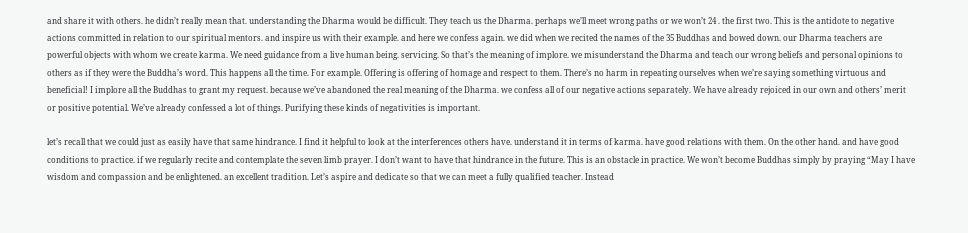and share it with others. he didn’t really mean that. understanding the Dharma would be difficult. They teach us the Dharma. perhaps we’ll meet wrong paths or we won’t 24 . the first two. This is the antidote to negative actions committed in relation to our spiritual mentors. and inspire us with their example. and here we confess again. we did when we recited the names of the 35 Buddhas and bowed down. our Dharma teachers are powerful objects with whom we create karma. We need guidance from a live human being. servicing. So that’s the meaning of implore. we misunderstand the Dharma and teach our wrong beliefs and personal opinions to others as if they were the Buddha’s word. This happens all the time. For example. Offering is offering of homage and respect to them. There’s no harm in repeating ourselves when we’re saying something virtuous and beneficial! I implore all the Buddhas to grant my request. because we’ve abandoned the real meaning of the Dharma. we confess all of our negative actions separately. We have already rejoiced in our own and others’ merit or positive potential. We’ve already confessed a lot of things. Purifying these kinds of negativities is important.

let’s recall that we could just as easily have that same hindrance. I find it helpful to look at the interferences others have. understand it in terms of karma. have good relations with them. On the other hand. and have good conditions to practice. if we regularly recite and contemplate the seven limb prayer. I don’t want to have that hindrance in the future. This is an obstacle in practice. We won’t become Buddhas simply by praying “May I have wisdom and compassion and be enlightened. an excellent tradition. Let’s aspire and dedicate so that we can meet a fully qualified teacher. Instead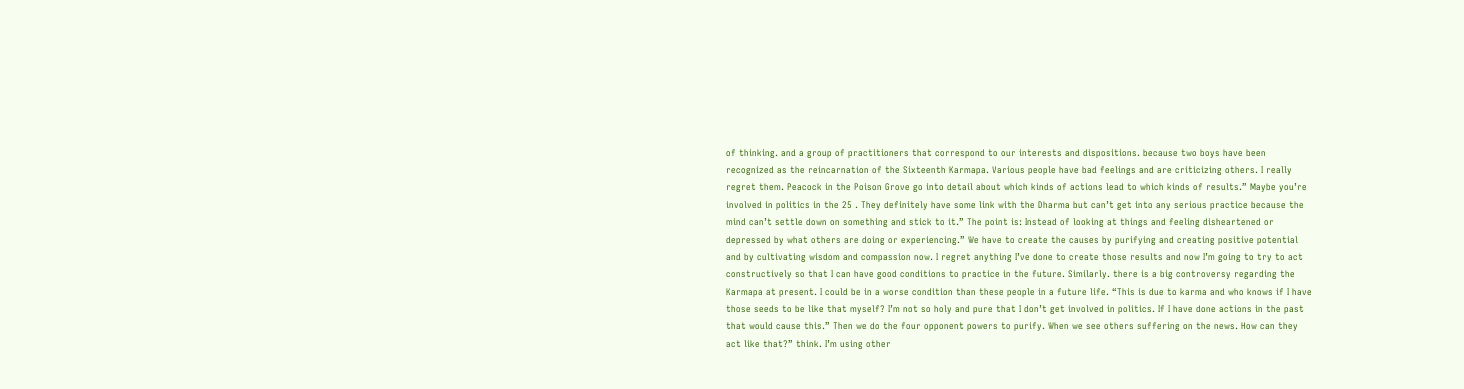of thinking. and a group of practitioners that correspond to our interests and dispositions. because two boys have been recognized as the reincarnation of the Sixteenth Karmapa. Various people have bad feelings and are criticizing others. I really regret them. Peacock in the Poison Grove go into detail about which kinds of actions lead to which kinds of results.” Maybe you’re involved in politics in the 25 . They definitely have some link with the Dharma but can’t get into any serious practice because the mind can’t settle down on something and stick to it.” The point is: Instead of looking at things and feeling disheartened or depressed by what others are doing or experiencing.” We have to create the causes by purifying and creating positive potential and by cultivating wisdom and compassion now. I regret anything I’ve done to create those results and now I’m going to try to act constructively so that I can have good conditions to practice in the future. Similarly. there is a big controversy regarding the Karmapa at present. I could be in a worse condition than these people in a future life. “This is due to karma and who knows if I have those seeds to be like that myself? I’m not so holy and pure that I don’t get involved in politics. If I have done actions in the past that would cause this.” Then we do the four opponent powers to purify. When we see others suffering on the news. How can they act like that?” think. I’m using other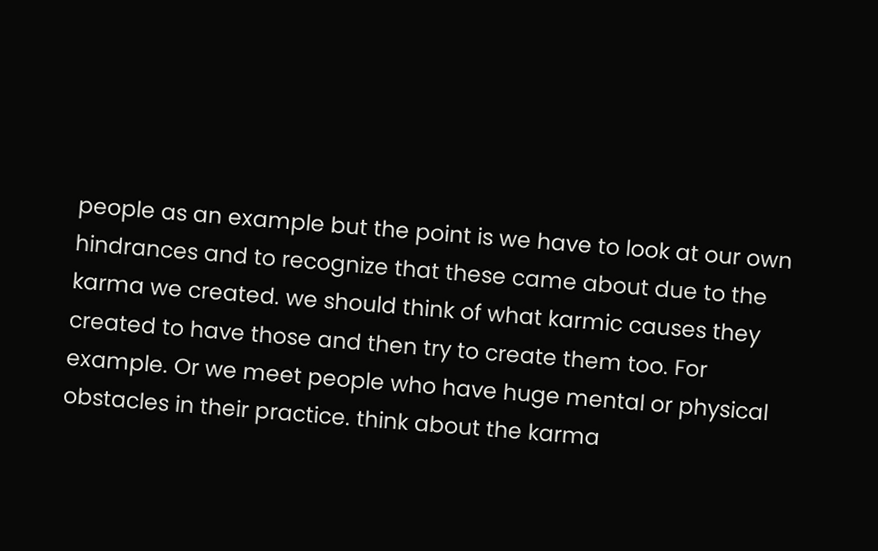people as an example but the point is we have to look at our own hindrances and to recognize that these came about due to the karma we created. we should think of what karmic causes they created to have those and then try to create them too. For example. Or we meet people who have huge mental or physical obstacles in their practice. think about the karma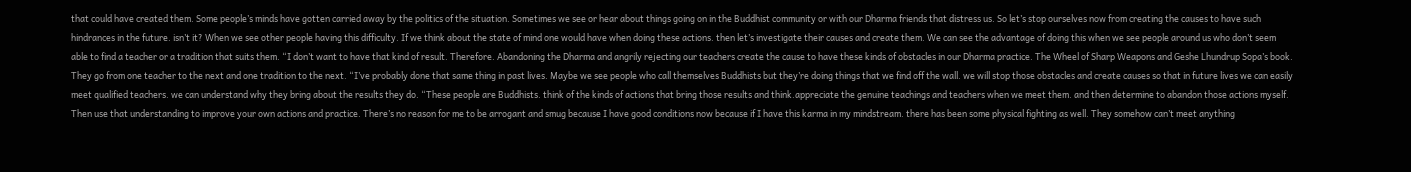that could have created them. Some people’s minds have gotten carried away by the politics of the situation. Sometimes we see or hear about things going on in the Buddhist community or with our Dharma friends that distress us. So let’s stop ourselves now from creating the causes to have such hindrances in the future. isn’t it? When we see other people having this difficulty. If we think about the state of mind one would have when doing these actions. then let’s investigate their causes and create them. We can see the advantage of doing this when we see people around us who don’t seem able to find a teacher or a tradition that suits them. “I don’t want to have that kind of result. Therefore. Abandoning the Dharma and angrily rejecting our teachers create the cause to have these kinds of obstacles in our Dharma practice. The Wheel of Sharp Weapons and Geshe Lhundrup Sopa’s book. They go from one teacher to the next and one tradition to the next. “I’ve probably done that same thing in past lives. Maybe we see people who call themselves Buddhists but they’re doing things that we find off the wall. we will stop those obstacles and create causes so that in future lives we can easily meet qualified teachers. we can understand why they bring about the results they do. “These people are Buddhists. think of the kinds of actions that bring those results and think.appreciate the genuine teachings and teachers when we meet them. and then determine to abandon those actions myself. Then use that understanding to improve your own actions and practice. There’s no reason for me to be arrogant and smug because I have good conditions now because if I have this karma in my mindstream. there has been some physical fighting as well. They somehow can’t meet anything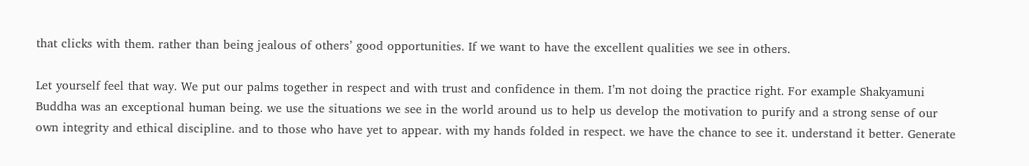that clicks with them. rather than being jealous of others’ good opportunities. If we want to have the excellent qualities we see in others.

Let yourself feel that way. We put our palms together in respect and with trust and confidence in them. I’m not doing the practice right. For example Shakyamuni Buddha was an exceptional human being. we use the situations we see in the world around us to help us develop the motivation to purify and a strong sense of our own integrity and ethical discipline. and to those who have yet to appear. with my hands folded in respect. we have the chance to see it. understand it better. Generate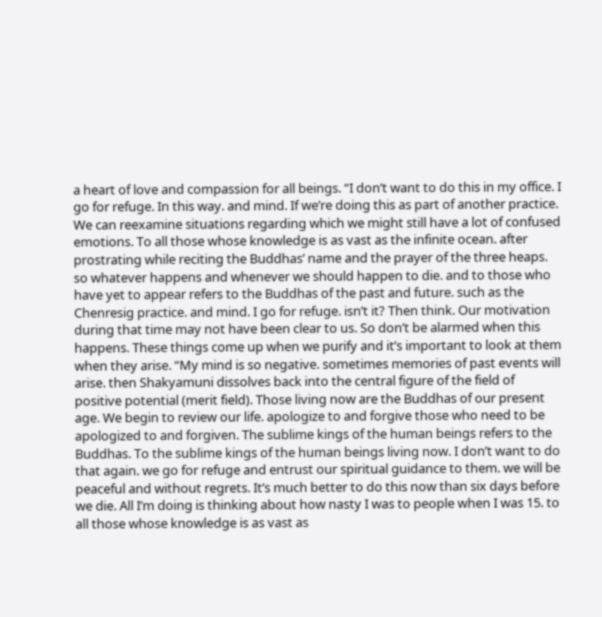a heart of love and compassion for all beings. “I don’t want to do this in my office. I go for refuge. In this way. and mind. If we’re doing this as part of another practice. We can reexamine situations regarding which we might still have a lot of confused emotions. To all those whose knowledge is as vast as the infinite ocean. after prostrating while reciting the Buddhas’ name and the prayer of the three heaps. so whatever happens and whenever we should happen to die. and to those who have yet to appear refers to the Buddhas of the past and future. such as the Chenresig practice. and mind. I go for refuge. isn’t it? Then think. Our motivation during that time may not have been clear to us. So don’t be alarmed when this happens. These things come up when we purify and it’s important to look at them when they arise. “My mind is so negative. sometimes memories of past events will arise. then Shakyamuni dissolves back into the central figure of the field of positive potential (merit field). Those living now are the Buddhas of our present age. We begin to review our life. apologize to and forgive those who need to be apologized to and forgiven. The sublime kings of the human beings refers to the Buddhas. To the sublime kings of the human beings living now. I don’t want to do that again. we go for refuge and entrust our spiritual guidance to them. we will be peaceful and without regrets. It’s much better to do this now than six days before we die. All I’m doing is thinking about how nasty I was to people when I was 15. to all those whose knowledge is as vast as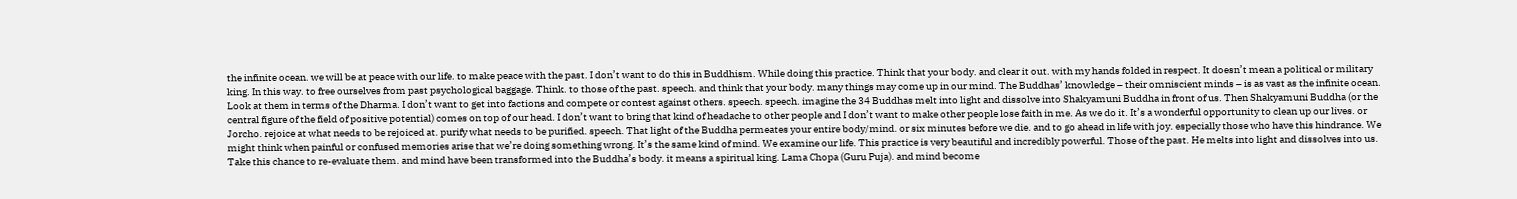the infinite ocean. we will be at peace with our life. to make peace with the past. I don’t want to do this in Buddhism. While doing this practice. Think that your body. and clear it out. with my hands folded in respect. It doesn’t mean a political or military king. In this way. to free ourselves from past psychological baggage. Think. to those of the past. speech. and think that your body. many things may come up in our mind. The Buddhas’ knowledge – their omniscient minds – is as vast as the infinite ocean. Look at them in terms of the Dharma. I don’t want to get into factions and compete or contest against others. speech. speech. imagine the 34 Buddhas melt into light and dissolve into Shakyamuni Buddha in front of us. Then Shakyamuni Buddha (or the central figure of the field of positive potential) comes on top of our head. I don’t want to bring that kind of headache to other people and I don’t want to make other people lose faith in me. As we do it. It’s a wonderful opportunity to clean up our lives. or Jorcho. rejoice at what needs to be rejoiced at. purify what needs to be purified. speech. That light of the Buddha permeates your entire body/mind. or six minutes before we die. and to go ahead in life with joy. especially those who have this hindrance. We might think when painful or confused memories arise that we’re doing something wrong. It’s the same kind of mind. We examine our life. This practice is very beautiful and incredibly powerful. Those of the past. He melts into light and dissolves into us. Take this chance to re-evaluate them. and mind have been transformed into the Buddha’s body. it means a spiritual king. Lama Chopa (Guru Puja). and mind become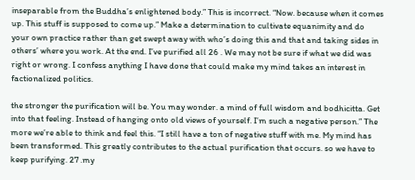inseparable from the Buddha’s enlightened body.” This is incorrect. “Now. because when it comes up. This stuff is supposed to come up.” Make a determination to cultivate equanimity and do your own practice rather than get swept away with who’s doing this and that and taking sides in others’ where you work. At the end. I’ve purified all 26 . We may not be sure if what we did was right or wrong. I confess anything I have done that could make my mind takes an interest in factionalized politics.

the stronger the purification will be. You may wonder. a mind of full wisdom and bodhicitta. Get into that feeling. Instead of hanging onto old views of yourself. I’m such a negative person.” The more we’re able to think and feel this. “I still have a ton of negative stuff with me. My mind has been transformed. This greatly contributes to the actual purification that occurs. so we have to keep purifying. 27 .my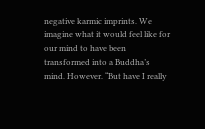negative karmic imprints. We imagine what it would feel like for our mind to have been transformed into a Buddha’s mind. However. “But have I really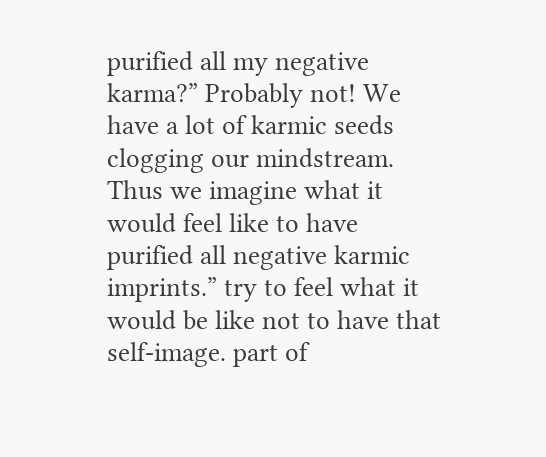purified all my negative karma?” Probably not! We have a lot of karmic seeds clogging our mindstream. Thus we imagine what it would feel like to have purified all negative karmic imprints.” try to feel what it would be like not to have that self-image. part of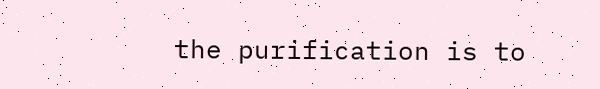the purification is to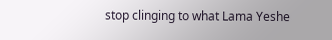stop clinging to what Lama Yeshe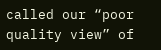called our “poor quality view” of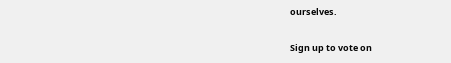ourselves.

Sign up to vote on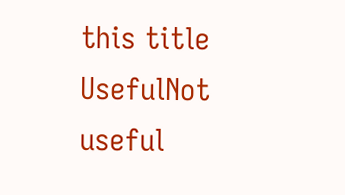this title
UsefulNot useful